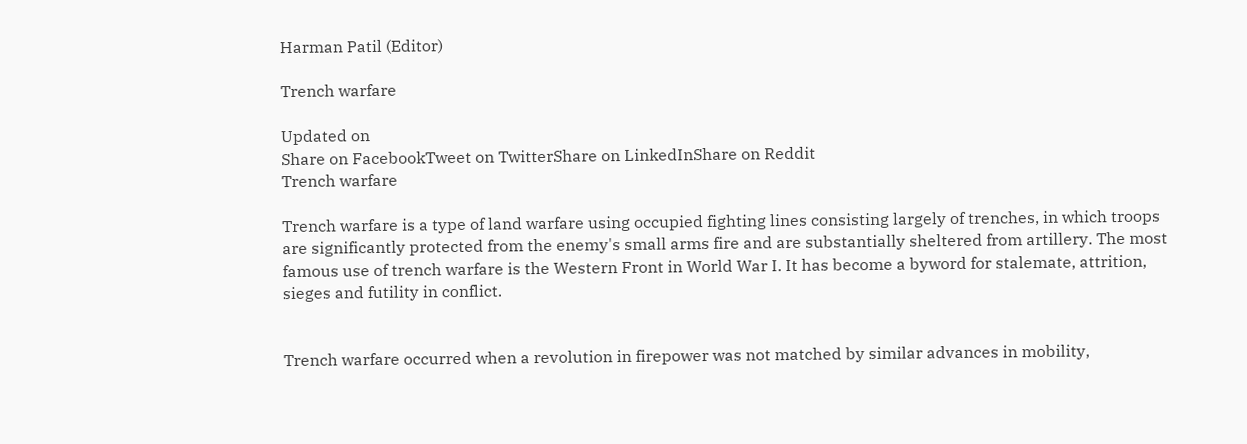Harman Patil (Editor)

Trench warfare

Updated on
Share on FacebookTweet on TwitterShare on LinkedInShare on Reddit
Trench warfare

Trench warfare is a type of land warfare using occupied fighting lines consisting largely of trenches, in which troops are significantly protected from the enemy's small arms fire and are substantially sheltered from artillery. The most famous use of trench warfare is the Western Front in World War I. It has become a byword for stalemate, attrition, sieges and futility in conflict.


Trench warfare occurred when a revolution in firepower was not matched by similar advances in mobility,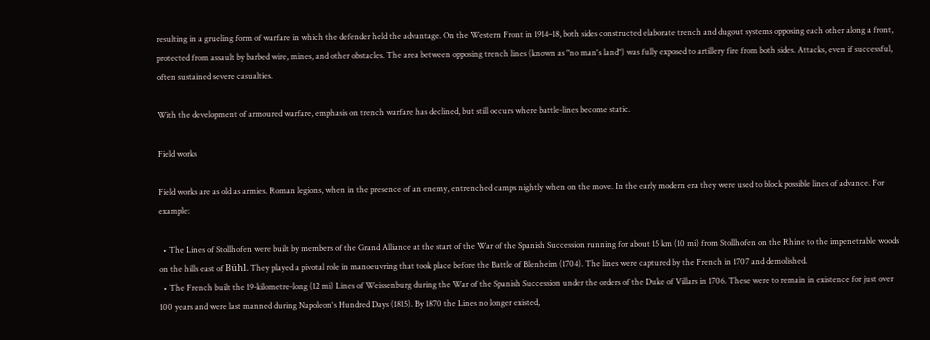resulting in a grueling form of warfare in which the defender held the advantage. On the Western Front in 1914–18, both sides constructed elaborate trench and dugout systems opposing each other along a front, protected from assault by barbed wire, mines, and other obstacles. The area between opposing trench lines (known as "no man's land") was fully exposed to artillery fire from both sides. Attacks, even if successful, often sustained severe casualties.

With the development of armoured warfare, emphasis on trench warfare has declined, but still occurs where battle-lines become static.

Field works

Field works are as old as armies. Roman legions, when in the presence of an enemy, entrenched camps nightly when on the move. In the early modern era they were used to block possible lines of advance. For example:

  • The Lines of Stollhofen were built by members of the Grand Alliance at the start of the War of the Spanish Succession running for about 15 km (10 mi) from Stollhofen on the Rhine to the impenetrable woods on the hills east of Bühl. They played a pivotal role in manoeuvring that took place before the Battle of Blenheim (1704). The lines were captured by the French in 1707 and demolished.
  • The French built the 19-kilometre-long (12 mi) Lines of Weissenburg during the War of the Spanish Succession under the orders of the Duke of Villars in 1706. These were to remain in existence for just over 100 years and were last manned during Napoleon's Hundred Days (1815). By 1870 the Lines no longer existed,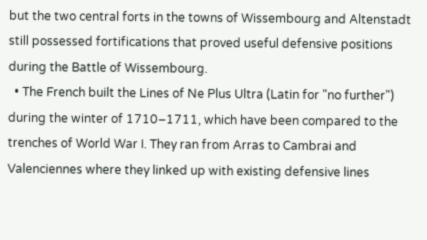but the two central forts in the towns of Wissembourg and Altenstadt still possessed fortifications that proved useful defensive positions during the Battle of Wissembourg.
  • The French built the Lines of Ne Plus Ultra (Latin for "no further") during the winter of 1710–1711, which have been compared to the trenches of World War I. They ran from Arras to Cambrai and Valenciennes where they linked up with existing defensive lines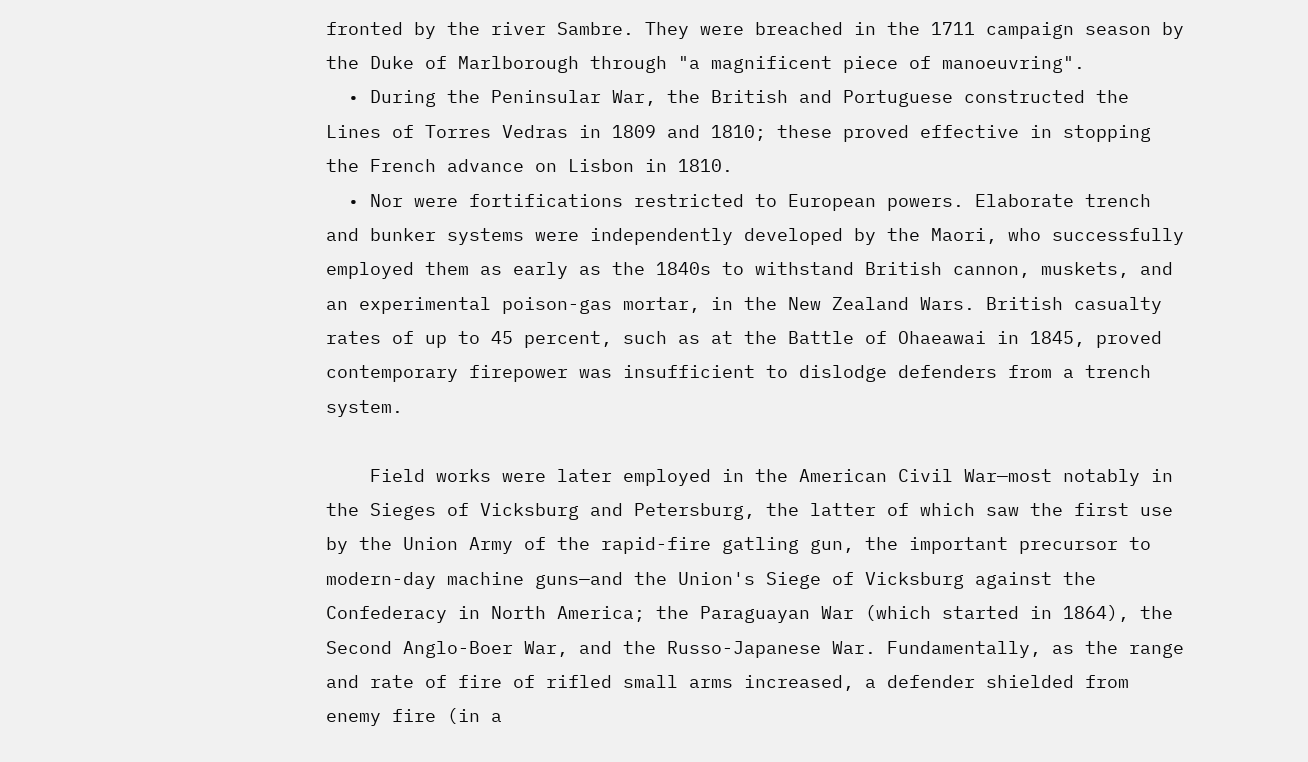fronted by the river Sambre. They were breached in the 1711 campaign season by the Duke of Marlborough through "a magnificent piece of manoeuvring".
  • During the Peninsular War, the British and Portuguese constructed the Lines of Torres Vedras in 1809 and 1810; these proved effective in stopping the French advance on Lisbon in 1810.
  • Nor were fortifications restricted to European powers. Elaborate trench and bunker systems were independently developed by the Maori, who successfully employed them as early as the 1840s to withstand British cannon, muskets, and an experimental poison-gas mortar, in the New Zealand Wars. British casualty rates of up to 45 percent, such as at the Battle of Ohaeawai in 1845, proved contemporary firepower was insufficient to dislodge defenders from a trench system.

    Field works were later employed in the American Civil War—most notably in the Sieges of Vicksburg and Petersburg, the latter of which saw the first use by the Union Army of the rapid-fire gatling gun, the important precursor to modern-day machine guns—and the Union's Siege of Vicksburg against the Confederacy in North America; the Paraguayan War (which started in 1864), the Second Anglo-Boer War, and the Russo-Japanese War. Fundamentally, as the range and rate of fire of rifled small arms increased, a defender shielded from enemy fire (in a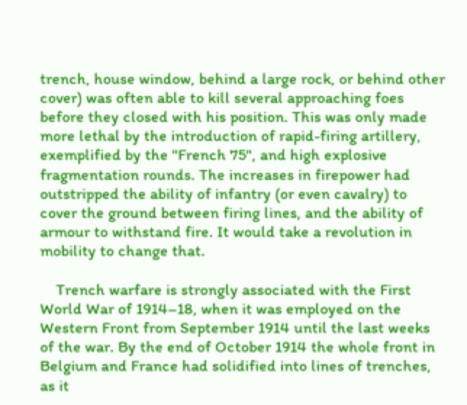trench, house window, behind a large rock, or behind other cover) was often able to kill several approaching foes before they closed with his position. This was only made more lethal by the introduction of rapid-firing artillery, exemplified by the "French 75", and high explosive fragmentation rounds. The increases in firepower had outstripped the ability of infantry (or even cavalry) to cover the ground between firing lines, and the ability of armour to withstand fire. It would take a revolution in mobility to change that.

    Trench warfare is strongly associated with the First World War of 1914–18, when it was employed on the Western Front from September 1914 until the last weeks of the war. By the end of October 1914 the whole front in Belgium and France had solidified into lines of trenches, as it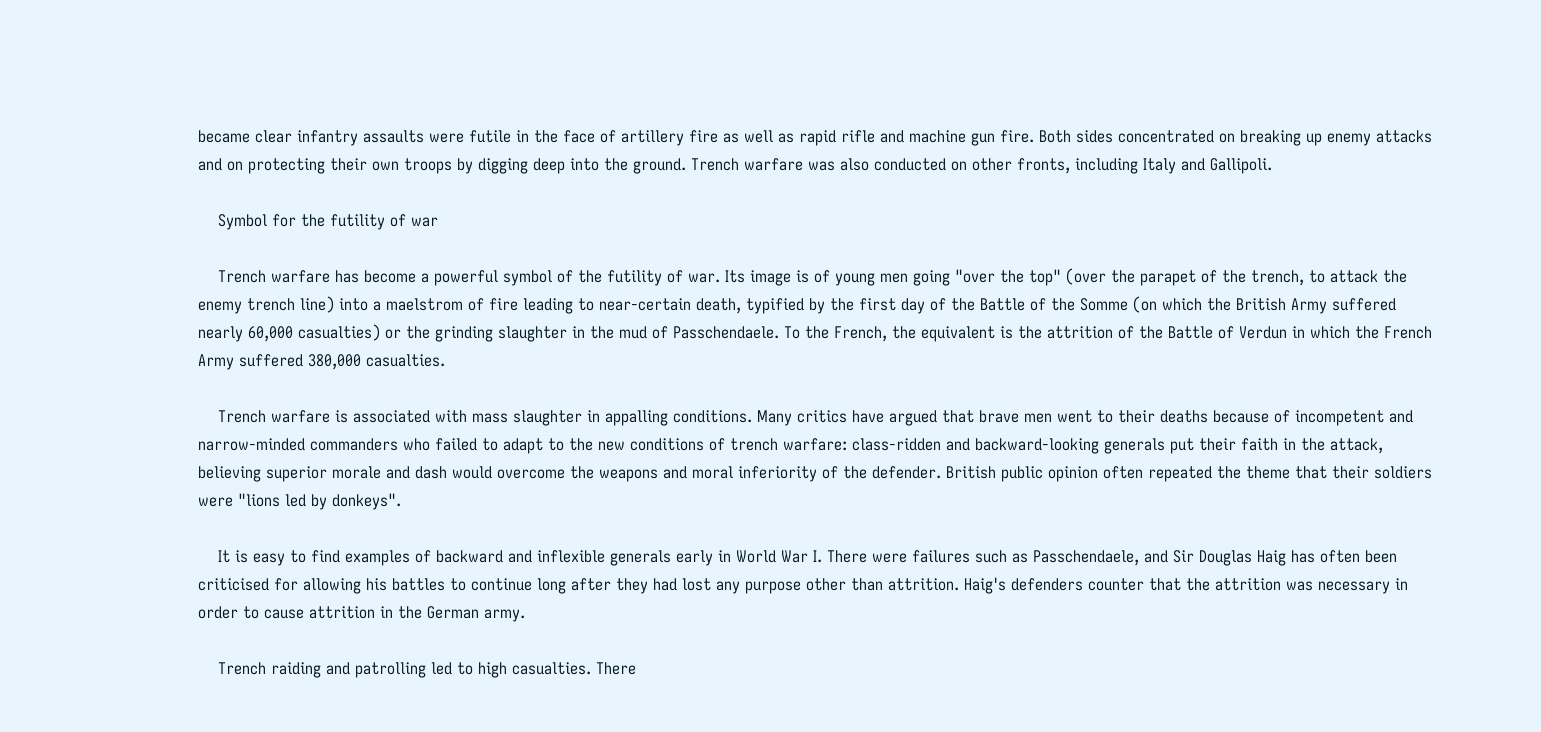became clear infantry assaults were futile in the face of artillery fire as well as rapid rifle and machine gun fire. Both sides concentrated on breaking up enemy attacks and on protecting their own troops by digging deep into the ground. Trench warfare was also conducted on other fronts, including Italy and Gallipoli.

    Symbol for the futility of war

    Trench warfare has become a powerful symbol of the futility of war. Its image is of young men going "over the top" (over the parapet of the trench, to attack the enemy trench line) into a maelstrom of fire leading to near-certain death, typified by the first day of the Battle of the Somme (on which the British Army suffered nearly 60,000 casualties) or the grinding slaughter in the mud of Passchendaele. To the French, the equivalent is the attrition of the Battle of Verdun in which the French Army suffered 380,000 casualties.

    Trench warfare is associated with mass slaughter in appalling conditions. Many critics have argued that brave men went to their deaths because of incompetent and narrow-minded commanders who failed to adapt to the new conditions of trench warfare: class-ridden and backward-looking generals put their faith in the attack, believing superior morale and dash would overcome the weapons and moral inferiority of the defender. British public opinion often repeated the theme that their soldiers were "lions led by donkeys".

    It is easy to find examples of backward and inflexible generals early in World War I. There were failures such as Passchendaele, and Sir Douglas Haig has often been criticised for allowing his battles to continue long after they had lost any purpose other than attrition. Haig's defenders counter that the attrition was necessary in order to cause attrition in the German army.

    Trench raiding and patrolling led to high casualties. There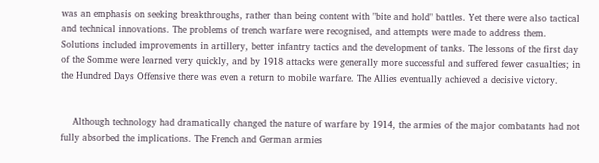was an emphasis on seeking breakthroughs, rather than being content with "bite and hold" battles. Yet there were also tactical and technical innovations. The problems of trench warfare were recognised, and attempts were made to address them. Solutions included improvements in artillery, better infantry tactics and the development of tanks. The lessons of the first day of the Somme were learned very quickly, and by 1918 attacks were generally more successful and suffered fewer casualties; in the Hundred Days Offensive there was even a return to mobile warfare. The Allies eventually achieved a decisive victory.


    Although technology had dramatically changed the nature of warfare by 1914, the armies of the major combatants had not fully absorbed the implications. The French and German armies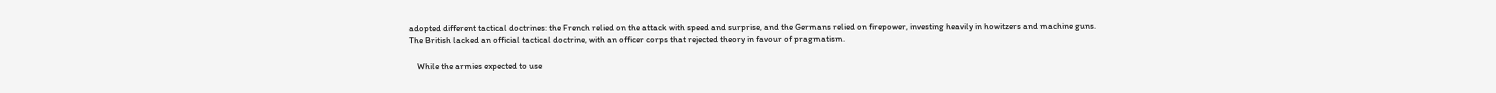adopted different tactical doctrines: the French relied on the attack with speed and surprise, and the Germans relied on firepower, investing heavily in howitzers and machine guns. The British lacked an official tactical doctrine, with an officer corps that rejected theory in favour of pragmatism.

    While the armies expected to use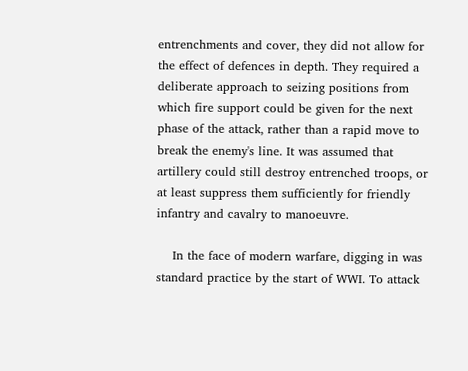entrenchments and cover, they did not allow for the effect of defences in depth. They required a deliberate approach to seizing positions from which fire support could be given for the next phase of the attack, rather than a rapid move to break the enemy's line. It was assumed that artillery could still destroy entrenched troops, or at least suppress them sufficiently for friendly infantry and cavalry to manoeuvre.

    In the face of modern warfare, digging in was standard practice by the start of WWI. To attack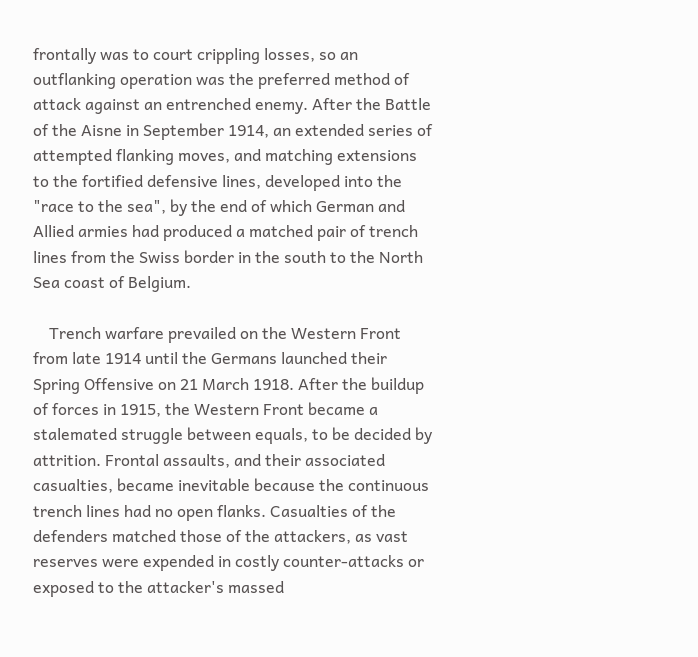frontally was to court crippling losses, so an outflanking operation was the preferred method of attack against an entrenched enemy. After the Battle of the Aisne in September 1914, an extended series of attempted flanking moves, and matching extensions to the fortified defensive lines, developed into the "race to the sea", by the end of which German and Allied armies had produced a matched pair of trench lines from the Swiss border in the south to the North Sea coast of Belgium.

    Trench warfare prevailed on the Western Front from late 1914 until the Germans launched their Spring Offensive on 21 March 1918. After the buildup of forces in 1915, the Western Front became a stalemated struggle between equals, to be decided by attrition. Frontal assaults, and their associated casualties, became inevitable because the continuous trench lines had no open flanks. Casualties of the defenders matched those of the attackers, as vast reserves were expended in costly counter-attacks or exposed to the attacker's massed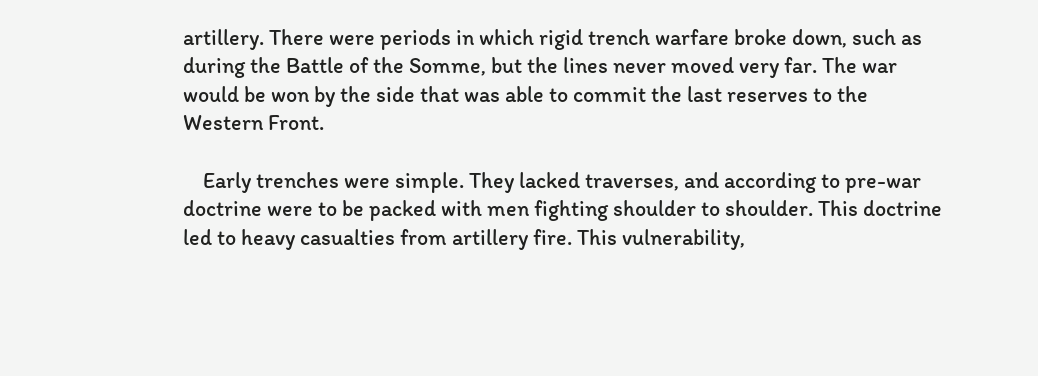artillery. There were periods in which rigid trench warfare broke down, such as during the Battle of the Somme, but the lines never moved very far. The war would be won by the side that was able to commit the last reserves to the Western Front.

    Early trenches were simple. They lacked traverses, and according to pre-war doctrine were to be packed with men fighting shoulder to shoulder. This doctrine led to heavy casualties from artillery fire. This vulnerability,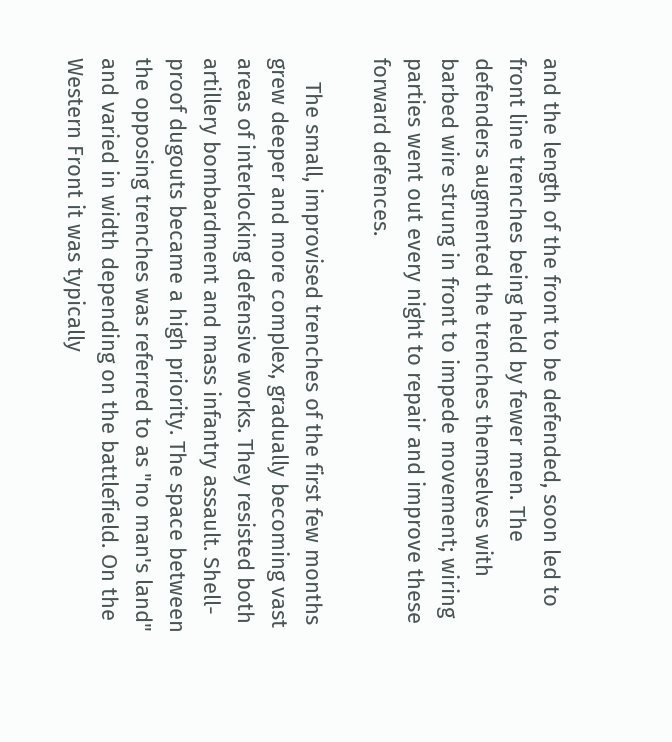and the length of the front to be defended, soon led to front line trenches being held by fewer men. The defenders augmented the trenches themselves with barbed wire strung in front to impede movement; wiring parties went out every night to repair and improve these forward defences.

    The small, improvised trenches of the first few months grew deeper and more complex, gradually becoming vast areas of interlocking defensive works. They resisted both artillery bombardment and mass infantry assault. Shell-proof dugouts became a high priority. The space between the opposing trenches was referred to as "no man's land" and varied in width depending on the battlefield. On the Western Front it was typically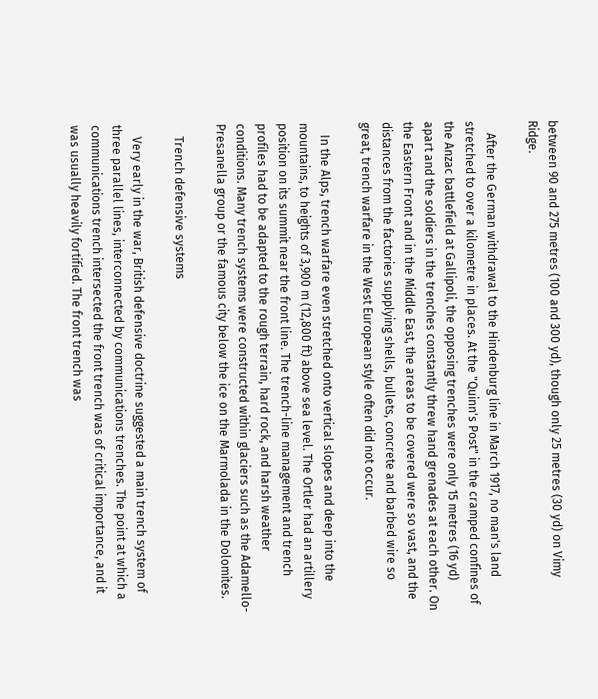between 90 and 275 metres (100 and 300 yd), though only 25 metres (30 yd) on Vimy Ridge.

    After the German withdrawal to the Hindenburg line in March 1917, no man's land stretched to over a kilometre in places. At the "Quinn's Post" in the cramped confines of the Anzac battlefield at Gallipoli, the opposing trenches were only 15 metres (16 yd) apart and the soldiers in the trenches constantly threw hand grenades at each other. On the Eastern Front and in the Middle East, the areas to be covered were so vast, and the distances from the factories supplying shells, bullets, concrete and barbed wire so great, trench warfare in the West European style often did not occur.

    In the Alps, trench warfare even stretched onto vertical slopes and deep into the mountains, to heights of 3,900 m (12,800 ft) above sea level. The Ortler had an artillery position on its summit near the front line. The trench-line management and trench profiles had to be adapted to the rough terrain, hard rock, and harsh weather conditions. Many trench systems were constructed within glaciers such as the Adamello-Presanella group or the famous city below the ice on the Marmolada in the Dolomites.

    Trench defensive systems

    Very early in the war, British defensive doctrine suggested a main trench system of three parallel lines, interconnected by communications trenches. The point at which a communications trench intersected the front trench was of critical importance, and it was usually heavily fortified. The front trench was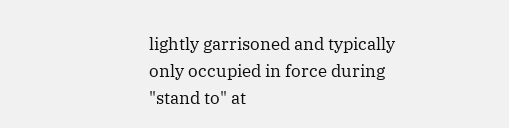lightly garrisoned and typically only occupied in force during "stand to" at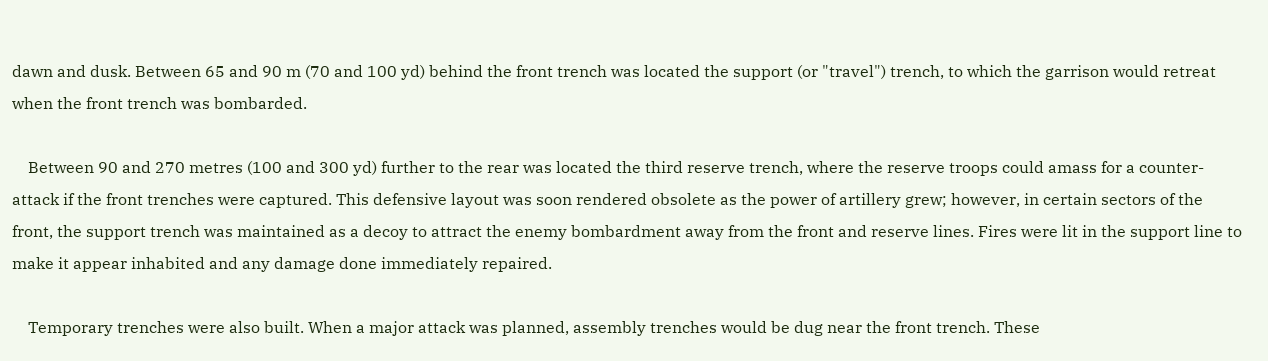dawn and dusk. Between 65 and 90 m (70 and 100 yd) behind the front trench was located the support (or "travel") trench, to which the garrison would retreat when the front trench was bombarded.

    Between 90 and 270 metres (100 and 300 yd) further to the rear was located the third reserve trench, where the reserve troops could amass for a counter-attack if the front trenches were captured. This defensive layout was soon rendered obsolete as the power of artillery grew; however, in certain sectors of the front, the support trench was maintained as a decoy to attract the enemy bombardment away from the front and reserve lines. Fires were lit in the support line to make it appear inhabited and any damage done immediately repaired.

    Temporary trenches were also built. When a major attack was planned, assembly trenches would be dug near the front trench. These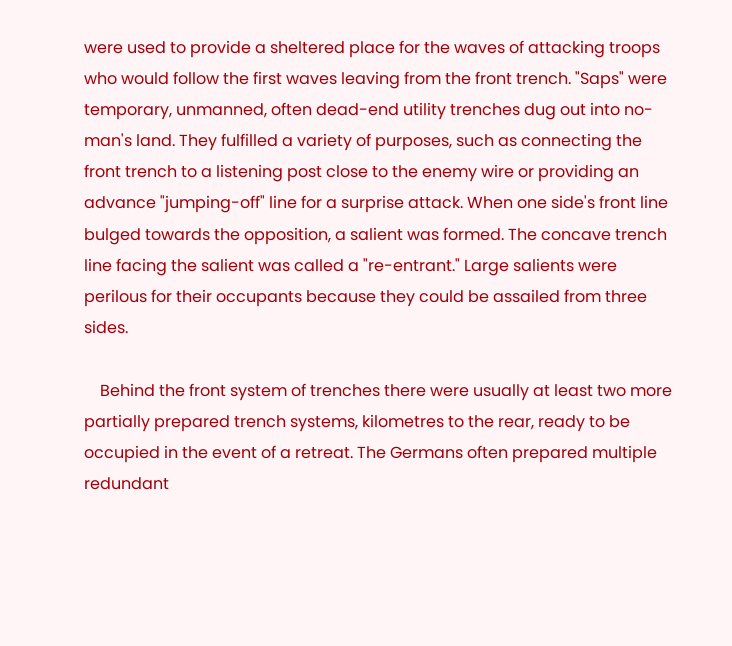were used to provide a sheltered place for the waves of attacking troops who would follow the first waves leaving from the front trench. "Saps" were temporary, unmanned, often dead-end utility trenches dug out into no-man's land. They fulfilled a variety of purposes, such as connecting the front trench to a listening post close to the enemy wire or providing an advance "jumping-off" line for a surprise attack. When one side's front line bulged towards the opposition, a salient was formed. The concave trench line facing the salient was called a "re-entrant." Large salients were perilous for their occupants because they could be assailed from three sides.

    Behind the front system of trenches there were usually at least two more partially prepared trench systems, kilometres to the rear, ready to be occupied in the event of a retreat. The Germans often prepared multiple redundant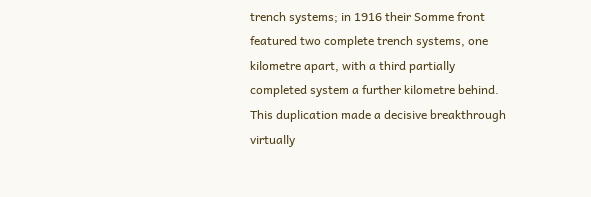trench systems; in 1916 their Somme front featured two complete trench systems, one kilometre apart, with a third partially completed system a further kilometre behind. This duplication made a decisive breakthrough virtually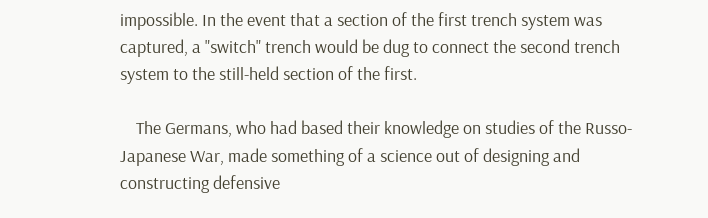impossible. In the event that a section of the first trench system was captured, a "switch" trench would be dug to connect the second trench system to the still-held section of the first.

    The Germans, who had based their knowledge on studies of the Russo-Japanese War, made something of a science out of designing and constructing defensive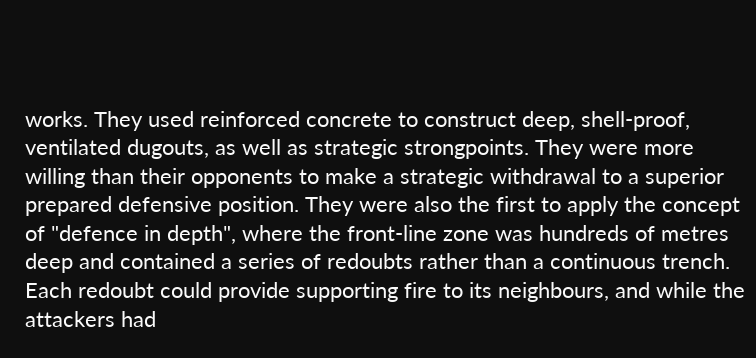works. They used reinforced concrete to construct deep, shell-proof, ventilated dugouts, as well as strategic strongpoints. They were more willing than their opponents to make a strategic withdrawal to a superior prepared defensive position. They were also the first to apply the concept of "defence in depth", where the front-line zone was hundreds of metres deep and contained a series of redoubts rather than a continuous trench. Each redoubt could provide supporting fire to its neighbours, and while the attackers had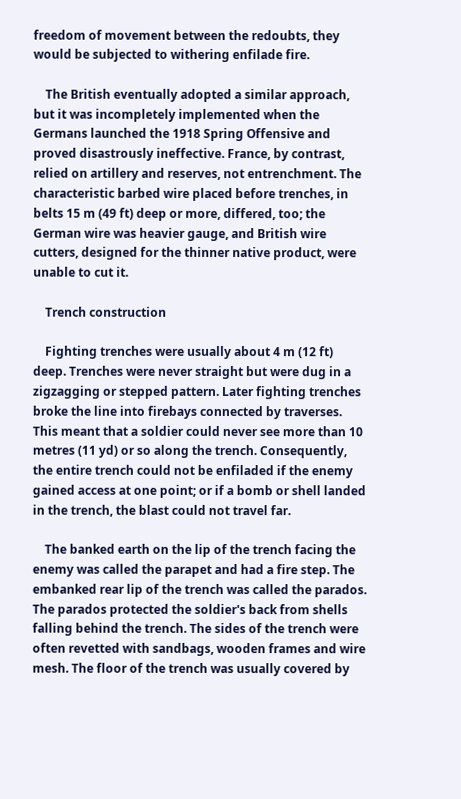freedom of movement between the redoubts, they would be subjected to withering enfilade fire.

    The British eventually adopted a similar approach, but it was incompletely implemented when the Germans launched the 1918 Spring Offensive and proved disastrously ineffective. France, by contrast, relied on artillery and reserves, not entrenchment. The characteristic barbed wire placed before trenches, in belts 15 m (49 ft) deep or more, differed, too; the German wire was heavier gauge, and British wire cutters, designed for the thinner native product, were unable to cut it.

    Trench construction

    Fighting trenches were usually about 4 m (12 ft) deep. Trenches were never straight but were dug in a zigzagging or stepped pattern. Later fighting trenches broke the line into firebays connected by traverses. This meant that a soldier could never see more than 10 metres (11 yd) or so along the trench. Consequently, the entire trench could not be enfiladed if the enemy gained access at one point; or if a bomb or shell landed in the trench, the blast could not travel far.

    The banked earth on the lip of the trench facing the enemy was called the parapet and had a fire step. The embanked rear lip of the trench was called the parados. The parados protected the soldier's back from shells falling behind the trench. The sides of the trench were often revetted with sandbags, wooden frames and wire mesh. The floor of the trench was usually covered by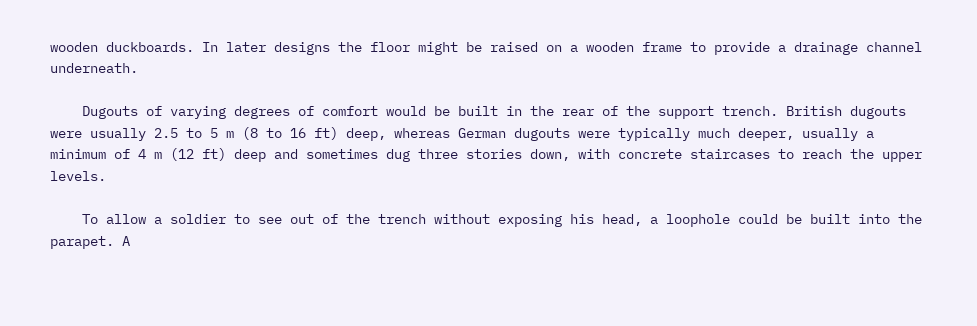wooden duckboards. In later designs the floor might be raised on a wooden frame to provide a drainage channel underneath.

    Dugouts of varying degrees of comfort would be built in the rear of the support trench. British dugouts were usually 2.5 to 5 m (8 to 16 ft) deep, whereas German dugouts were typically much deeper, usually a minimum of 4 m (12 ft) deep and sometimes dug three stories down, with concrete staircases to reach the upper levels.

    To allow a soldier to see out of the trench without exposing his head, a loophole could be built into the parapet. A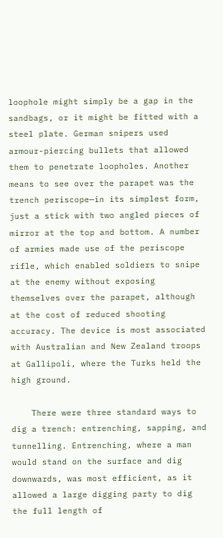loophole might simply be a gap in the sandbags, or it might be fitted with a steel plate. German snipers used armour-piercing bullets that allowed them to penetrate loopholes. Another means to see over the parapet was the trench periscope—in its simplest form, just a stick with two angled pieces of mirror at the top and bottom. A number of armies made use of the periscope rifle, which enabled soldiers to snipe at the enemy without exposing themselves over the parapet, although at the cost of reduced shooting accuracy. The device is most associated with Australian and New Zealand troops at Gallipoli, where the Turks held the high ground.

    There were three standard ways to dig a trench: entrenching, sapping, and tunnelling. Entrenching, where a man would stand on the surface and dig downwards, was most efficient, as it allowed a large digging party to dig the full length of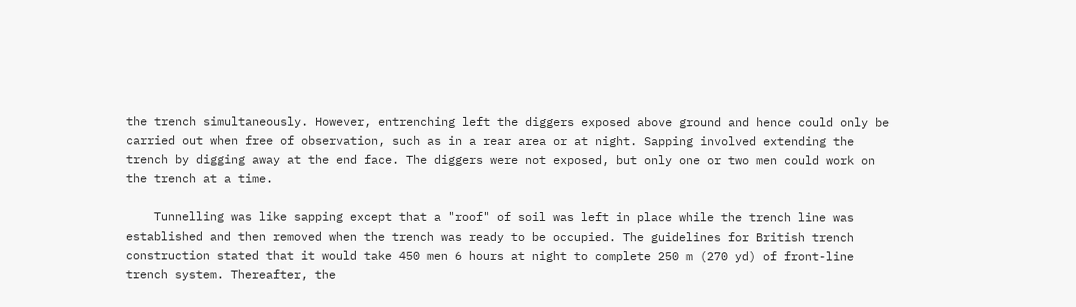the trench simultaneously. However, entrenching left the diggers exposed above ground and hence could only be carried out when free of observation, such as in a rear area or at night. Sapping involved extending the trench by digging away at the end face. The diggers were not exposed, but only one or two men could work on the trench at a time.

    Tunnelling was like sapping except that a "roof" of soil was left in place while the trench line was established and then removed when the trench was ready to be occupied. The guidelines for British trench construction stated that it would take 450 men 6 hours at night to complete 250 m (270 yd) of front-line trench system. Thereafter, the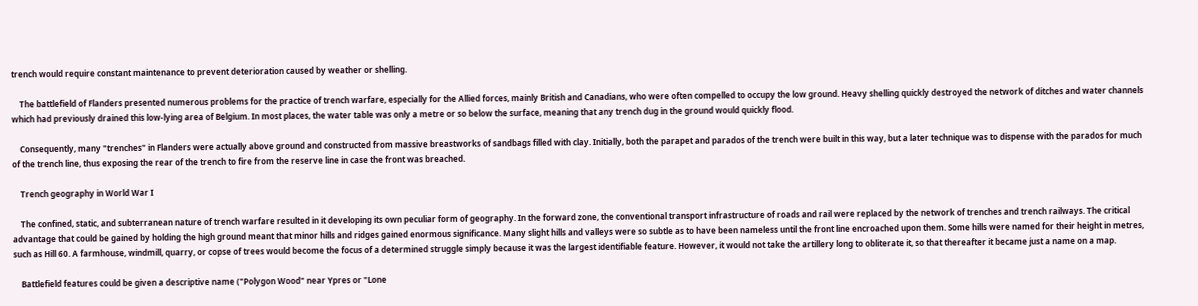trench would require constant maintenance to prevent deterioration caused by weather or shelling.

    The battlefield of Flanders presented numerous problems for the practice of trench warfare, especially for the Allied forces, mainly British and Canadians, who were often compelled to occupy the low ground. Heavy shelling quickly destroyed the network of ditches and water channels which had previously drained this low-lying area of Belgium. In most places, the water table was only a metre or so below the surface, meaning that any trench dug in the ground would quickly flood.

    Consequently, many "trenches" in Flanders were actually above ground and constructed from massive breastworks of sandbags filled with clay. Initially, both the parapet and parados of the trench were built in this way, but a later technique was to dispense with the parados for much of the trench line, thus exposing the rear of the trench to fire from the reserve line in case the front was breached.

    Trench geography in World War I

    The confined, static, and subterranean nature of trench warfare resulted in it developing its own peculiar form of geography. In the forward zone, the conventional transport infrastructure of roads and rail were replaced by the network of trenches and trench railways. The critical advantage that could be gained by holding the high ground meant that minor hills and ridges gained enormous significance. Many slight hills and valleys were so subtle as to have been nameless until the front line encroached upon them. Some hills were named for their height in metres, such as Hill 60. A farmhouse, windmill, quarry, or copse of trees would become the focus of a determined struggle simply because it was the largest identifiable feature. However, it would not take the artillery long to obliterate it, so that thereafter it became just a name on a map.

    Battlefield features could be given a descriptive name ("Polygon Wood" near Ypres or "Lone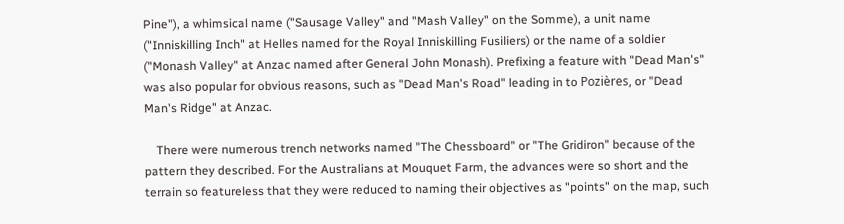Pine"), a whimsical name ("Sausage Valley" and "Mash Valley" on the Somme), a unit name ("Inniskilling Inch" at Helles named for the Royal Inniskilling Fusiliers) or the name of a soldier ("Monash Valley" at Anzac named after General John Monash). Prefixing a feature with "Dead Man's" was also popular for obvious reasons, such as "Dead Man's Road" leading in to Pozières, or "Dead Man's Ridge" at Anzac.

    There were numerous trench networks named "The Chessboard" or "The Gridiron" because of the pattern they described. For the Australians at Mouquet Farm, the advances were so short and the terrain so featureless that they were reduced to naming their objectives as "points" on the map, such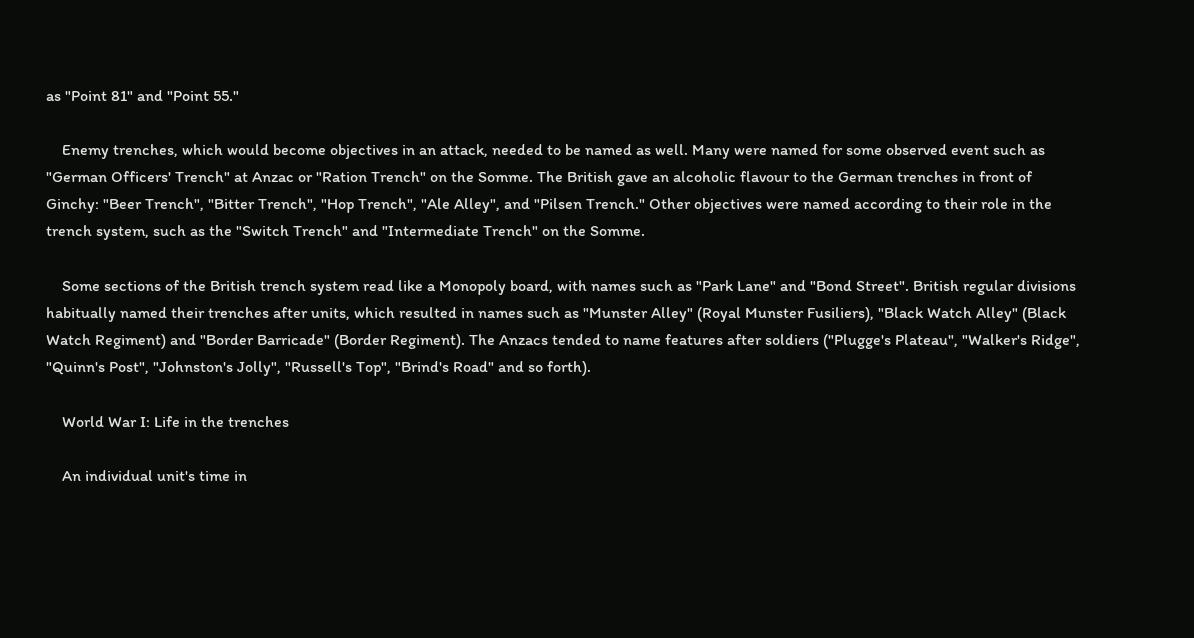as "Point 81" and "Point 55."

    Enemy trenches, which would become objectives in an attack, needed to be named as well. Many were named for some observed event such as "German Officers' Trench" at Anzac or "Ration Trench" on the Somme. The British gave an alcoholic flavour to the German trenches in front of Ginchy: "Beer Trench", "Bitter Trench", "Hop Trench", "Ale Alley", and "Pilsen Trench." Other objectives were named according to their role in the trench system, such as the "Switch Trench" and "Intermediate Trench" on the Somme.

    Some sections of the British trench system read like a Monopoly board, with names such as "Park Lane" and "Bond Street". British regular divisions habitually named their trenches after units, which resulted in names such as "Munster Alley" (Royal Munster Fusiliers), "Black Watch Alley" (Black Watch Regiment) and "Border Barricade" (Border Regiment). The Anzacs tended to name features after soldiers ("Plugge's Plateau", "Walker's Ridge", "Quinn's Post", "Johnston's Jolly", "Russell's Top", "Brind's Road" and so forth).

    World War I: Life in the trenches

    An individual unit's time in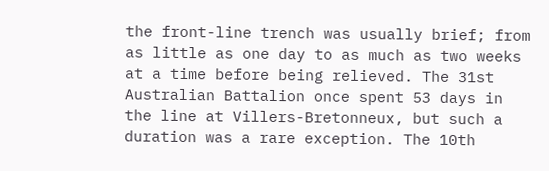the front-line trench was usually brief; from as little as one day to as much as two weeks at a time before being relieved. The 31st Australian Battalion once spent 53 days in the line at Villers-Bretonneux, but such a duration was a rare exception. The 10th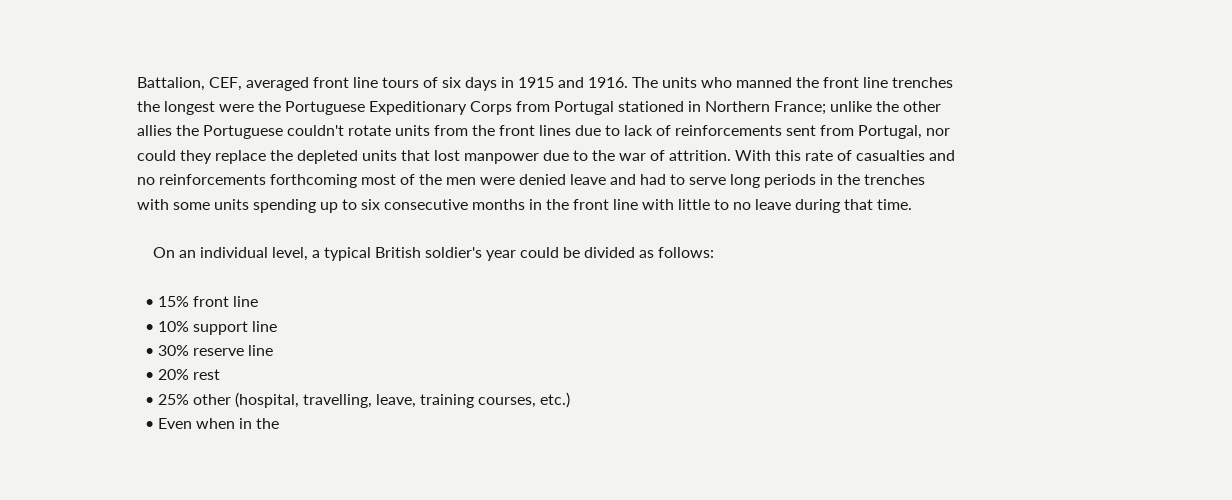Battalion, CEF, averaged front line tours of six days in 1915 and 1916. The units who manned the front line trenches the longest were the Portuguese Expeditionary Corps from Portugal stationed in Northern France; unlike the other allies the Portuguese couldn't rotate units from the front lines due to lack of reinforcements sent from Portugal, nor could they replace the depleted units that lost manpower due to the war of attrition. With this rate of casualties and no reinforcements forthcoming most of the men were denied leave and had to serve long periods in the trenches with some units spending up to six consecutive months in the front line with little to no leave during that time.

    On an individual level, a typical British soldier's year could be divided as follows:

  • 15% front line
  • 10% support line
  • 30% reserve line
  • 20% rest
  • 25% other (hospital, travelling, leave, training courses, etc.)
  • Even when in the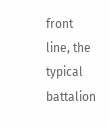front line, the typical battalion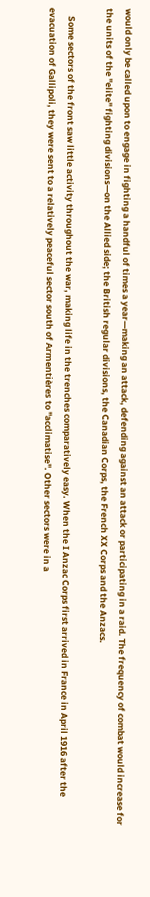would only be called upon to engage in fighting a handful of times a year—making an attack, defending against an attack or participating in a raid. The frequency of combat would increase for the units of the "elite" fighting divisions—on the Allied side; the British regular divisions, the Canadian Corps, the French XX Corps and the Anzacs.

    Some sectors of the front saw little activity throughout the war, making life in the trenches comparatively easy. When the I Anzac Corps first arrived in France in April 1916 after the evacuation of Gallipoli, they were sent to a relatively peaceful sector south of Armentières to "acclimatise". Other sectors were in a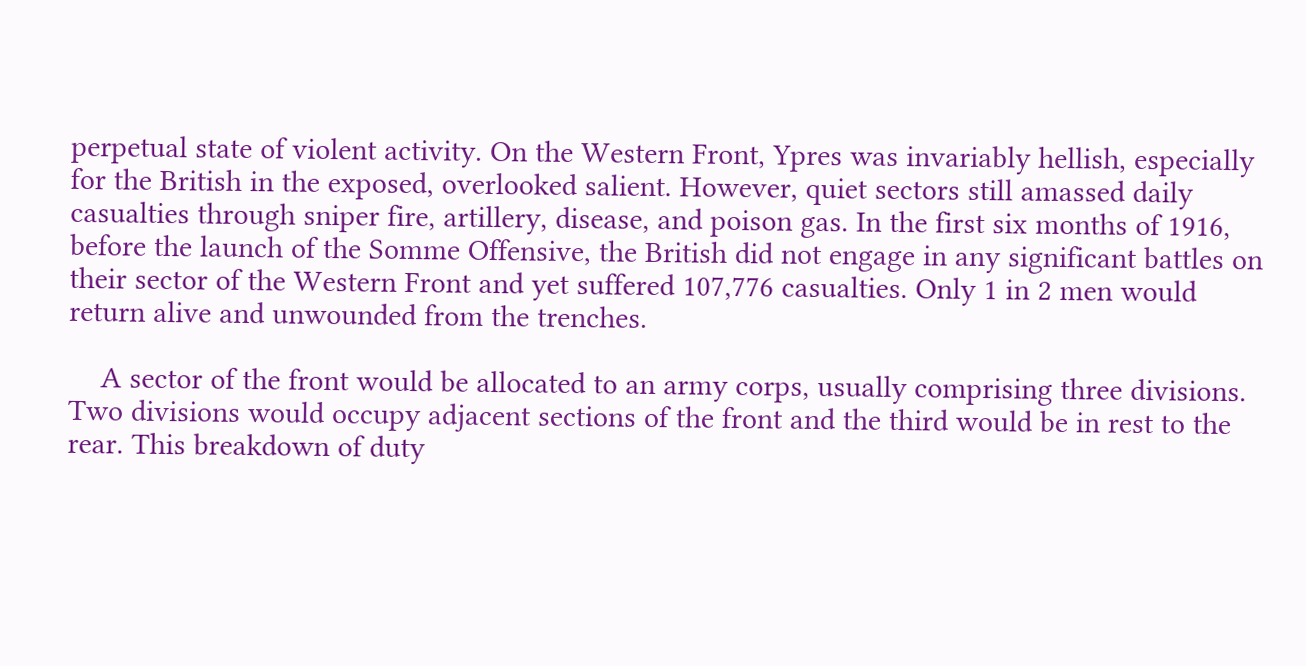perpetual state of violent activity. On the Western Front, Ypres was invariably hellish, especially for the British in the exposed, overlooked salient. However, quiet sectors still amassed daily casualties through sniper fire, artillery, disease, and poison gas. In the first six months of 1916, before the launch of the Somme Offensive, the British did not engage in any significant battles on their sector of the Western Front and yet suffered 107,776 casualties. Only 1 in 2 men would return alive and unwounded from the trenches.

    A sector of the front would be allocated to an army corps, usually comprising three divisions. Two divisions would occupy adjacent sections of the front and the third would be in rest to the rear. This breakdown of duty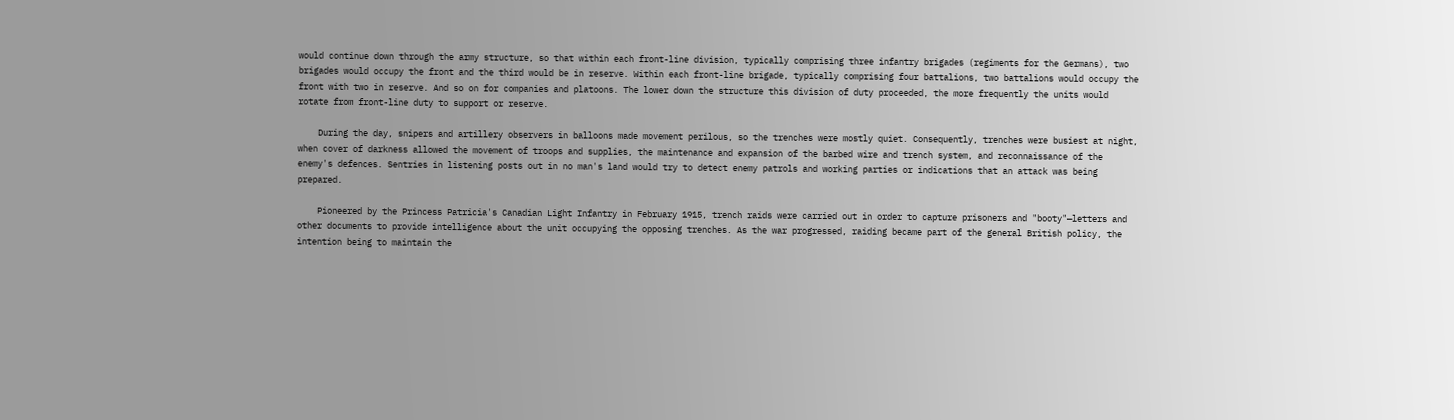would continue down through the army structure, so that within each front-line division, typically comprising three infantry brigades (regiments for the Germans), two brigades would occupy the front and the third would be in reserve. Within each front-line brigade, typically comprising four battalions, two battalions would occupy the front with two in reserve. And so on for companies and platoons. The lower down the structure this division of duty proceeded, the more frequently the units would rotate from front-line duty to support or reserve.

    During the day, snipers and artillery observers in balloons made movement perilous, so the trenches were mostly quiet. Consequently, trenches were busiest at night, when cover of darkness allowed the movement of troops and supplies, the maintenance and expansion of the barbed wire and trench system, and reconnaissance of the enemy's defences. Sentries in listening posts out in no man's land would try to detect enemy patrols and working parties or indications that an attack was being prepared.

    Pioneered by the Princess Patricia's Canadian Light Infantry in February 1915, trench raids were carried out in order to capture prisoners and "booty"—letters and other documents to provide intelligence about the unit occupying the opposing trenches. As the war progressed, raiding became part of the general British policy, the intention being to maintain the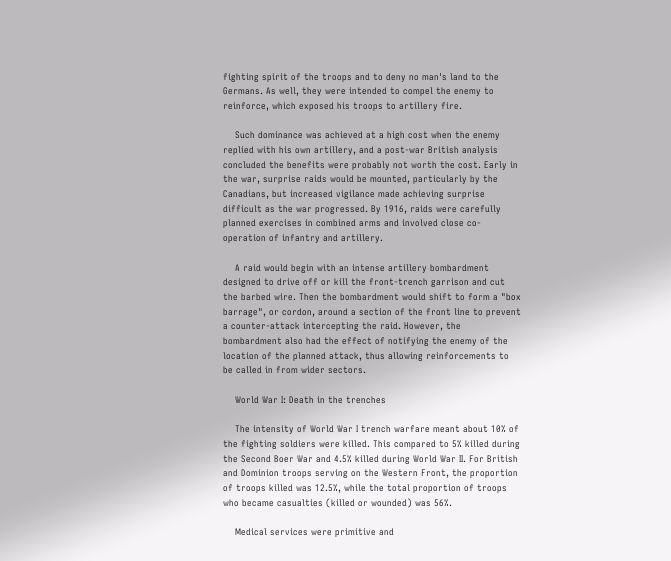fighting spirit of the troops and to deny no man's land to the Germans. As well, they were intended to compel the enemy to reinforce, which exposed his troops to artillery fire.

    Such dominance was achieved at a high cost when the enemy replied with his own artillery, and a post-war British analysis concluded the benefits were probably not worth the cost. Early in the war, surprise raids would be mounted, particularly by the Canadians, but increased vigilance made achieving surprise difficult as the war progressed. By 1916, raids were carefully planned exercises in combined arms and involved close co-operation of infantry and artillery.

    A raid would begin with an intense artillery bombardment designed to drive off or kill the front-trench garrison and cut the barbed wire. Then the bombardment would shift to form a "box barrage", or cordon, around a section of the front line to prevent a counter-attack intercepting the raid. However, the bombardment also had the effect of notifying the enemy of the location of the planned attack, thus allowing reinforcements to be called in from wider sectors.

    World War I: Death in the trenches

    The intensity of World War I trench warfare meant about 10% of the fighting soldiers were killed. This compared to 5% killed during the Second Boer War and 4.5% killed during World War II. For British and Dominion troops serving on the Western Front, the proportion of troops killed was 12.5%, while the total proportion of troops who became casualties (killed or wounded) was 56%.

    Medical services were primitive and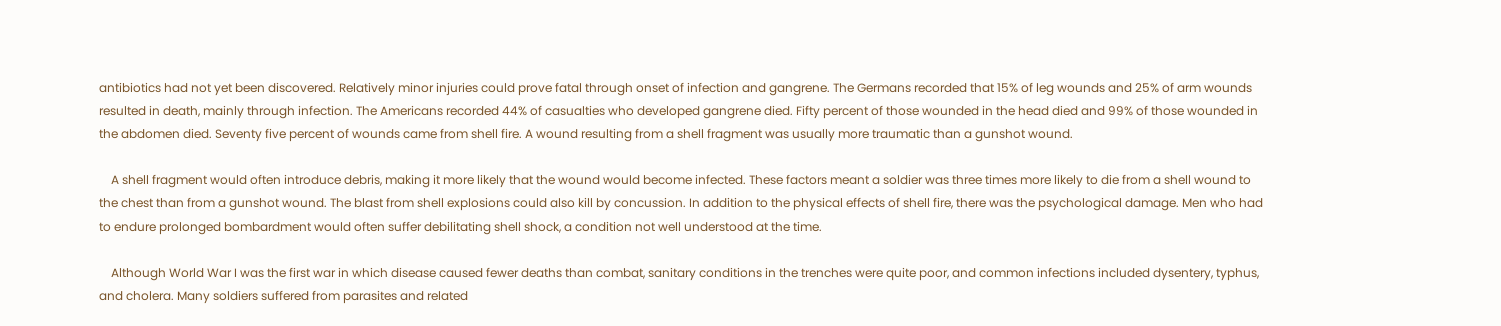antibiotics had not yet been discovered. Relatively minor injuries could prove fatal through onset of infection and gangrene. The Germans recorded that 15% of leg wounds and 25% of arm wounds resulted in death, mainly through infection. The Americans recorded 44% of casualties who developed gangrene died. Fifty percent of those wounded in the head died and 99% of those wounded in the abdomen died. Seventy five percent of wounds came from shell fire. A wound resulting from a shell fragment was usually more traumatic than a gunshot wound.

    A shell fragment would often introduce debris, making it more likely that the wound would become infected. These factors meant a soldier was three times more likely to die from a shell wound to the chest than from a gunshot wound. The blast from shell explosions could also kill by concussion. In addition to the physical effects of shell fire, there was the psychological damage. Men who had to endure prolonged bombardment would often suffer debilitating shell shock, a condition not well understood at the time.

    Although World War I was the first war in which disease caused fewer deaths than combat, sanitary conditions in the trenches were quite poor, and common infections included dysentery, typhus, and cholera. Many soldiers suffered from parasites and related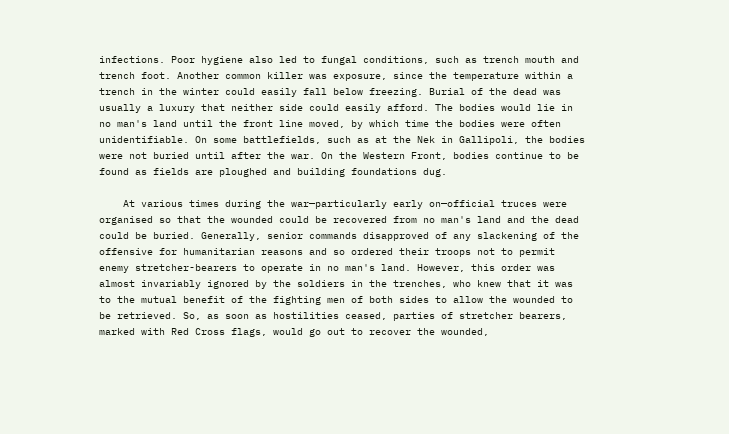infections. Poor hygiene also led to fungal conditions, such as trench mouth and trench foot. Another common killer was exposure, since the temperature within a trench in the winter could easily fall below freezing. Burial of the dead was usually a luxury that neither side could easily afford. The bodies would lie in no man's land until the front line moved, by which time the bodies were often unidentifiable. On some battlefields, such as at the Nek in Gallipoli, the bodies were not buried until after the war. On the Western Front, bodies continue to be found as fields are ploughed and building foundations dug.

    At various times during the war—particularly early on—official truces were organised so that the wounded could be recovered from no man's land and the dead could be buried. Generally, senior commands disapproved of any slackening of the offensive for humanitarian reasons and so ordered their troops not to permit enemy stretcher-bearers to operate in no man's land. However, this order was almost invariably ignored by the soldiers in the trenches, who knew that it was to the mutual benefit of the fighting men of both sides to allow the wounded to be retrieved. So, as soon as hostilities ceased, parties of stretcher bearers, marked with Red Cross flags, would go out to recover the wounded,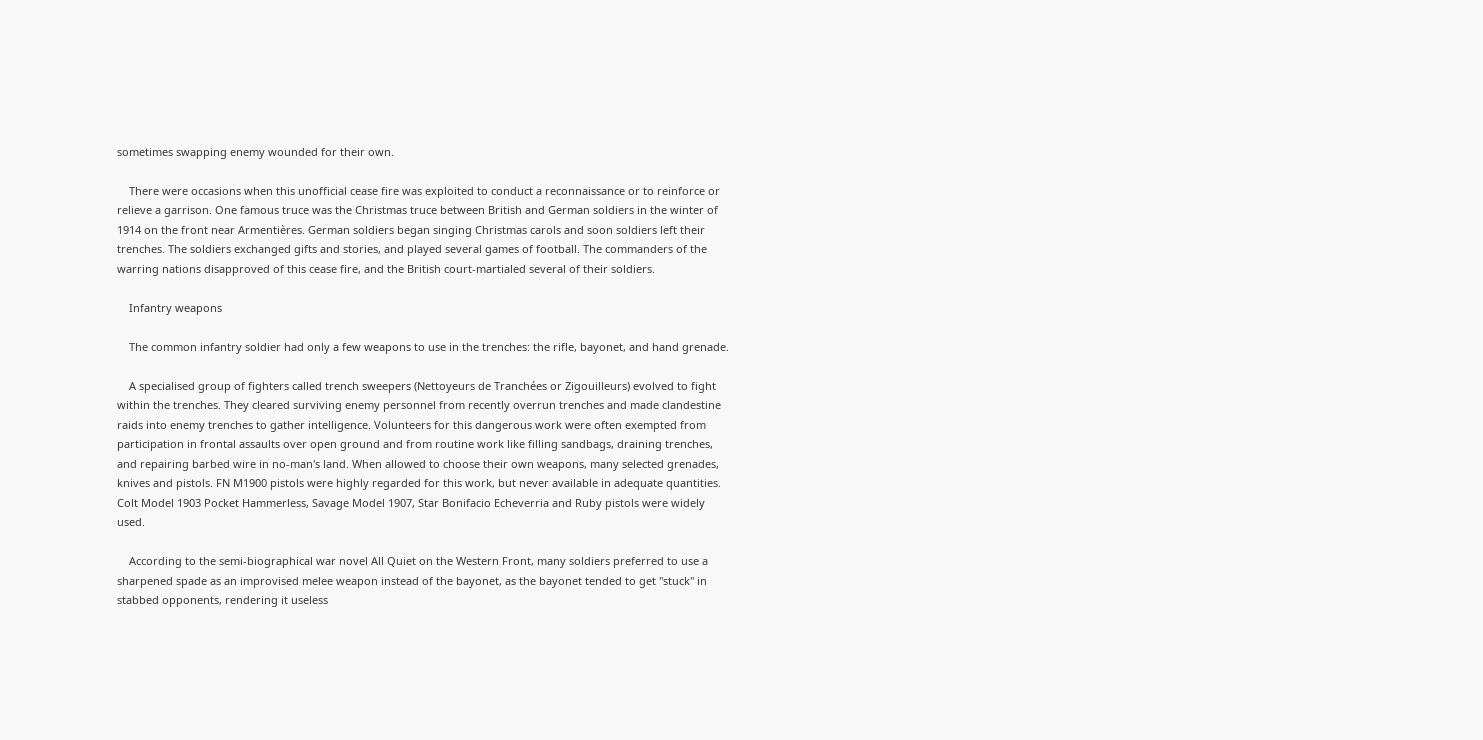sometimes swapping enemy wounded for their own.

    There were occasions when this unofficial cease fire was exploited to conduct a reconnaissance or to reinforce or relieve a garrison. One famous truce was the Christmas truce between British and German soldiers in the winter of 1914 on the front near Armentières. German soldiers began singing Christmas carols and soon soldiers left their trenches. The soldiers exchanged gifts and stories, and played several games of football. The commanders of the warring nations disapproved of this cease fire, and the British court-martialed several of their soldiers.

    Infantry weapons

    The common infantry soldier had only a few weapons to use in the trenches: the rifle, bayonet, and hand grenade.

    A specialised group of fighters called trench sweepers (Nettoyeurs de Tranchées or Zigouilleurs) evolved to fight within the trenches. They cleared surviving enemy personnel from recently overrun trenches and made clandestine raids into enemy trenches to gather intelligence. Volunteers for this dangerous work were often exempted from participation in frontal assaults over open ground and from routine work like filling sandbags, draining trenches, and repairing barbed wire in no-man's land. When allowed to choose their own weapons, many selected grenades, knives and pistols. FN M1900 pistols were highly regarded for this work, but never available in adequate quantities. Colt Model 1903 Pocket Hammerless, Savage Model 1907, Star Bonifacio Echeverria and Ruby pistols were widely used.

    According to the semi-biographical war novel All Quiet on the Western Front, many soldiers preferred to use a sharpened spade as an improvised melee weapon instead of the bayonet, as the bayonet tended to get "stuck" in stabbed opponents, rendering it useless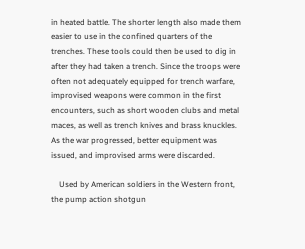in heated battle. The shorter length also made them easier to use in the confined quarters of the trenches. These tools could then be used to dig in after they had taken a trench. Since the troops were often not adequately equipped for trench warfare, improvised weapons were common in the first encounters, such as short wooden clubs and metal maces, as well as trench knives and brass knuckles. As the war progressed, better equipment was issued, and improvised arms were discarded.

    Used by American soldiers in the Western front, the pump action shotgun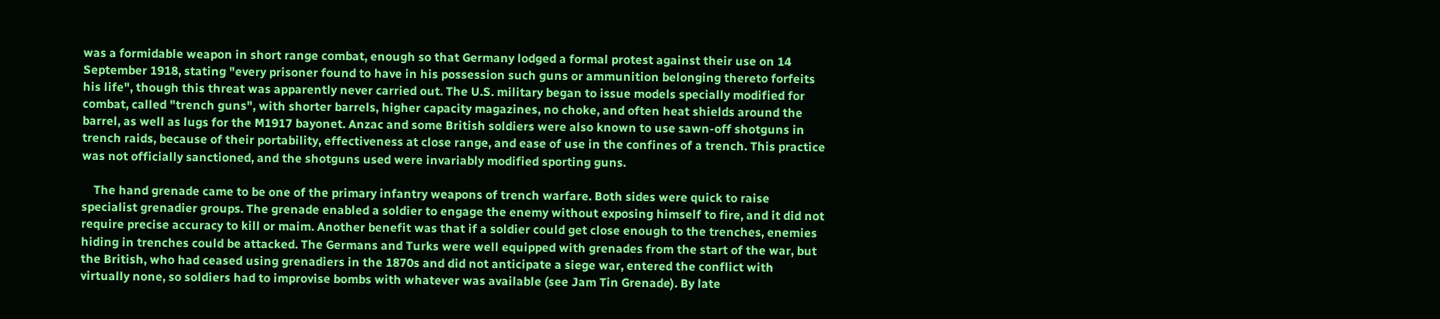was a formidable weapon in short range combat, enough so that Germany lodged a formal protest against their use on 14 September 1918, stating "every prisoner found to have in his possession such guns or ammunition belonging thereto forfeits his life", though this threat was apparently never carried out. The U.S. military began to issue models specially modified for combat, called "trench guns", with shorter barrels, higher capacity magazines, no choke, and often heat shields around the barrel, as well as lugs for the M1917 bayonet. Anzac and some British soldiers were also known to use sawn-off shotguns in trench raids, because of their portability, effectiveness at close range, and ease of use in the confines of a trench. This practice was not officially sanctioned, and the shotguns used were invariably modified sporting guns.

    The hand grenade came to be one of the primary infantry weapons of trench warfare. Both sides were quick to raise specialist grenadier groups. The grenade enabled a soldier to engage the enemy without exposing himself to fire, and it did not require precise accuracy to kill or maim. Another benefit was that if a soldier could get close enough to the trenches, enemies hiding in trenches could be attacked. The Germans and Turks were well equipped with grenades from the start of the war, but the British, who had ceased using grenadiers in the 1870s and did not anticipate a siege war, entered the conflict with virtually none, so soldiers had to improvise bombs with whatever was available (see Jam Tin Grenade). By late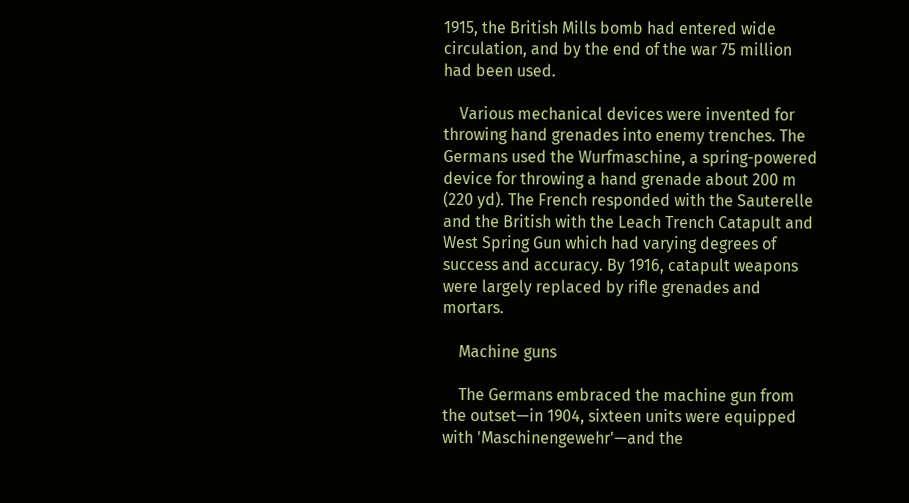1915, the British Mills bomb had entered wide circulation, and by the end of the war 75 million had been used.

    Various mechanical devices were invented for throwing hand grenades into enemy trenches. The Germans used the Wurfmaschine, a spring-powered device for throwing a hand grenade about 200 m (220 yd). The French responded with the Sauterelle and the British with the Leach Trench Catapult and West Spring Gun which had varying degrees of success and accuracy. By 1916, catapult weapons were largely replaced by rifle grenades and mortars.

    Machine guns

    The Germans embraced the machine gun from the outset—in 1904, sixteen units were equipped with 'Maschinengewehr'—and the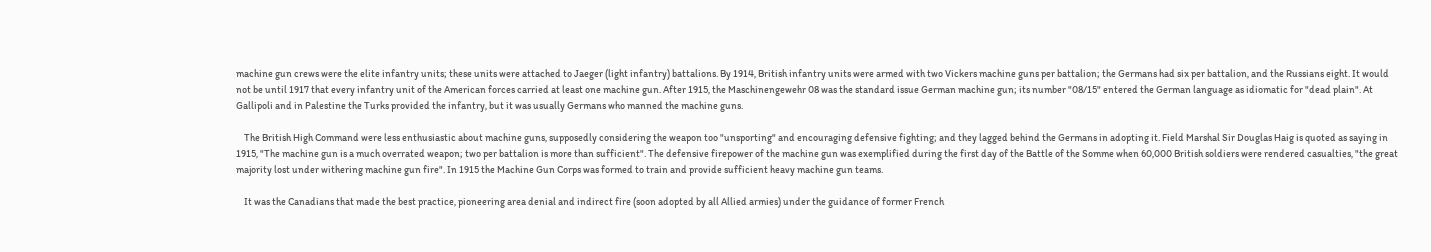machine gun crews were the elite infantry units; these units were attached to Jaeger (light infantry) battalions. By 1914, British infantry units were armed with two Vickers machine guns per battalion; the Germans had six per battalion, and the Russians eight. It would not be until 1917 that every infantry unit of the American forces carried at least one machine gun. After 1915, the Maschinengewehr 08 was the standard issue German machine gun; its number "08/15" entered the German language as idiomatic for "dead plain". At Gallipoli and in Palestine the Turks provided the infantry, but it was usually Germans who manned the machine guns.

    The British High Command were less enthusiastic about machine guns, supposedly considering the weapon too "unsporting" and encouraging defensive fighting; and they lagged behind the Germans in adopting it. Field Marshal Sir Douglas Haig is quoted as saying in 1915, "The machine gun is a much overrated weapon; two per battalion is more than sufficient". The defensive firepower of the machine gun was exemplified during the first day of the Battle of the Somme when 60,000 British soldiers were rendered casualties, "the great majority lost under withering machine gun fire". In 1915 the Machine Gun Corps was formed to train and provide sufficient heavy machine gun teams.

    It was the Canadians that made the best practice, pioneering area denial and indirect fire (soon adopted by all Allied armies) under the guidance of former French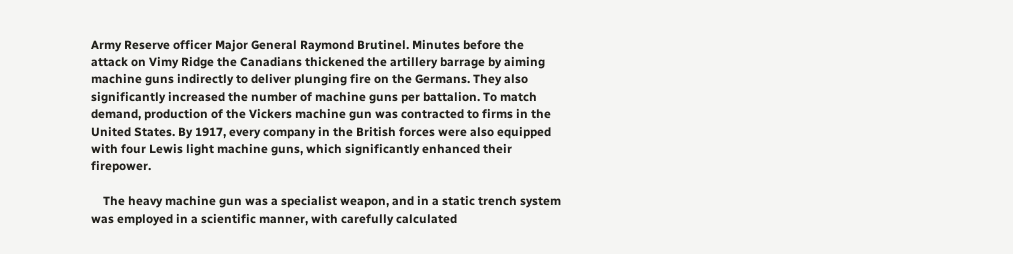Army Reserve officer Major General Raymond Brutinel. Minutes before the attack on Vimy Ridge the Canadians thickened the artillery barrage by aiming machine guns indirectly to deliver plunging fire on the Germans. They also significantly increased the number of machine guns per battalion. To match demand, production of the Vickers machine gun was contracted to firms in the United States. By 1917, every company in the British forces were also equipped with four Lewis light machine guns, which significantly enhanced their firepower.

    The heavy machine gun was a specialist weapon, and in a static trench system was employed in a scientific manner, with carefully calculated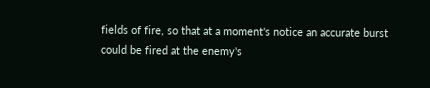fields of fire, so that at a moment's notice an accurate burst could be fired at the enemy's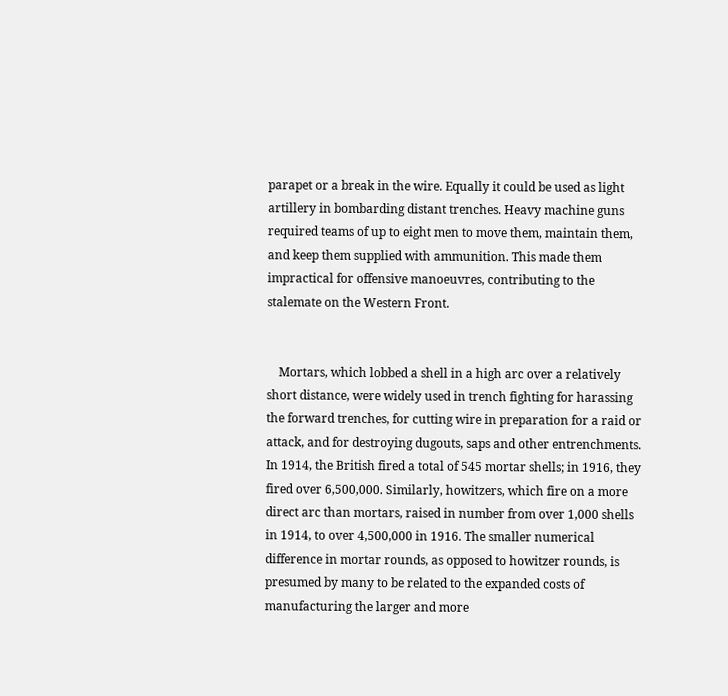parapet or a break in the wire. Equally it could be used as light artillery in bombarding distant trenches. Heavy machine guns required teams of up to eight men to move them, maintain them, and keep them supplied with ammunition. This made them impractical for offensive manoeuvres, contributing to the stalemate on the Western Front.


    Mortars, which lobbed a shell in a high arc over a relatively short distance, were widely used in trench fighting for harassing the forward trenches, for cutting wire in preparation for a raid or attack, and for destroying dugouts, saps and other entrenchments. In 1914, the British fired a total of 545 mortar shells; in 1916, they fired over 6,500,000. Similarly, howitzers, which fire on a more direct arc than mortars, raised in number from over 1,000 shells in 1914, to over 4,500,000 in 1916. The smaller numerical difference in mortar rounds, as opposed to howitzer rounds, is presumed by many to be related to the expanded costs of manufacturing the larger and more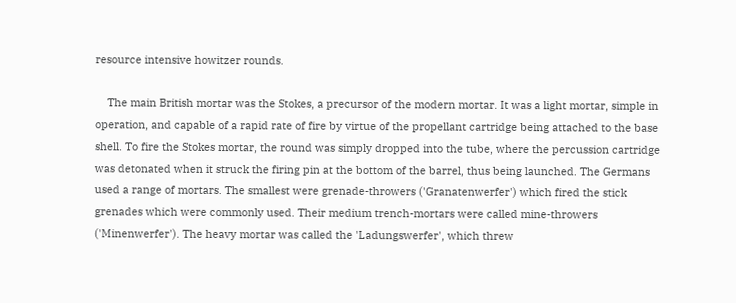resource intensive howitzer rounds.

    The main British mortar was the Stokes, a precursor of the modern mortar. It was a light mortar, simple in operation, and capable of a rapid rate of fire by virtue of the propellant cartridge being attached to the base shell. To fire the Stokes mortar, the round was simply dropped into the tube, where the percussion cartridge was detonated when it struck the firing pin at the bottom of the barrel, thus being launched. The Germans used a range of mortars. The smallest were grenade-throwers ('Granatenwerfer') which fired the stick grenades which were commonly used. Their medium trench-mortars were called mine-throwers ('Minenwerfer'). The heavy mortar was called the 'Ladungswerfer', which threw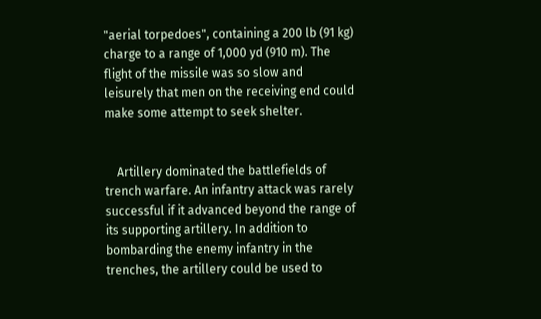"aerial torpedoes", containing a 200 lb (91 kg) charge to a range of 1,000 yd (910 m). The flight of the missile was so slow and leisurely that men on the receiving end could make some attempt to seek shelter.


    Artillery dominated the battlefields of trench warfare. An infantry attack was rarely successful if it advanced beyond the range of its supporting artillery. In addition to bombarding the enemy infantry in the trenches, the artillery could be used to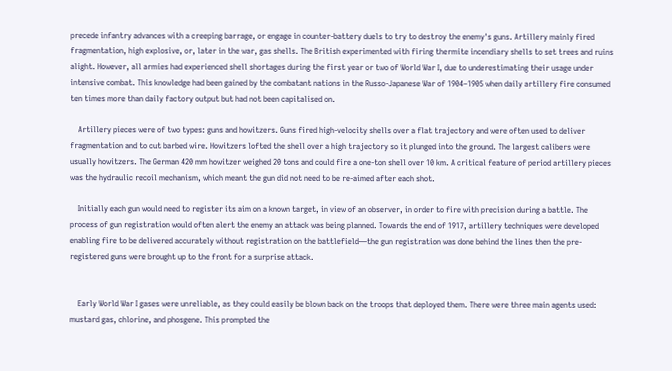precede infantry advances with a creeping barrage, or engage in counter-battery duels to try to destroy the enemy's guns. Artillery mainly fired fragmentation, high explosive, or, later in the war, gas shells. The British experimented with firing thermite incendiary shells to set trees and ruins alight. However, all armies had experienced shell shortages during the first year or two of World War I, due to underestimating their usage under intensive combat. This knowledge had been gained by the combatant nations in the Russo-Japanese War of 1904–1905 when daily artillery fire consumed ten times more than daily factory output but had not been capitalised on.

    Artillery pieces were of two types: guns and howitzers. Guns fired high-velocity shells over a flat trajectory and were often used to deliver fragmentation and to cut barbed wire. Howitzers lofted the shell over a high trajectory so it plunged into the ground. The largest calibers were usually howitzers. The German 420 mm howitzer weighed 20 tons and could fire a one-ton shell over 10 km. A critical feature of period artillery pieces was the hydraulic recoil mechanism, which meant the gun did not need to be re-aimed after each shot.

    Initially each gun would need to register its aim on a known target, in view of an observer, in order to fire with precision during a battle. The process of gun registration would often alert the enemy an attack was being planned. Towards the end of 1917, artillery techniques were developed enabling fire to be delivered accurately without registration on the battlefield—the gun registration was done behind the lines then the pre-registered guns were brought up to the front for a surprise attack.


    Early World War I gases were unreliable, as they could easily be blown back on the troops that deployed them. There were three main agents used: mustard gas, chlorine, and phosgene. This prompted the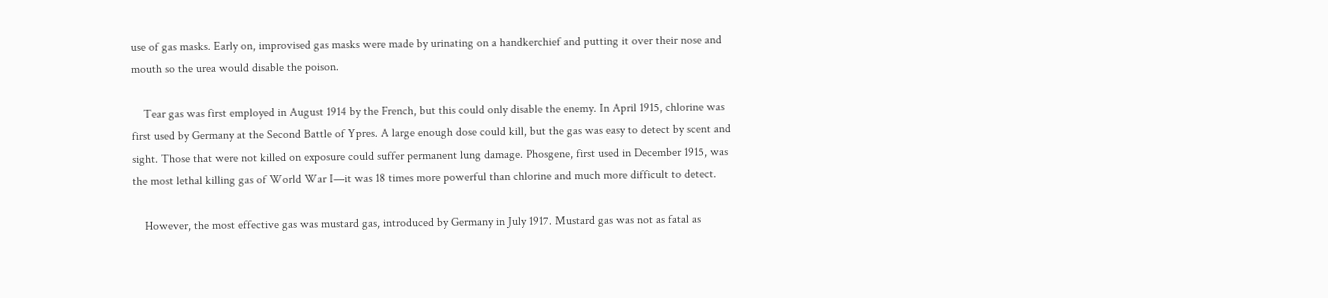use of gas masks. Early on, improvised gas masks were made by urinating on a handkerchief and putting it over their nose and mouth so the urea would disable the poison.

    Tear gas was first employed in August 1914 by the French, but this could only disable the enemy. In April 1915, chlorine was first used by Germany at the Second Battle of Ypres. A large enough dose could kill, but the gas was easy to detect by scent and sight. Those that were not killed on exposure could suffer permanent lung damage. Phosgene, first used in December 1915, was the most lethal killing gas of World War I—it was 18 times more powerful than chlorine and much more difficult to detect.

    However, the most effective gas was mustard gas, introduced by Germany in July 1917. Mustard gas was not as fatal as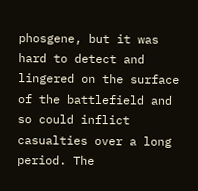phosgene, but it was hard to detect and lingered on the surface of the battlefield and so could inflict casualties over a long period. The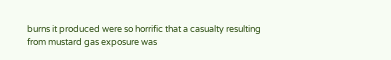burns it produced were so horrific that a casualty resulting from mustard gas exposure was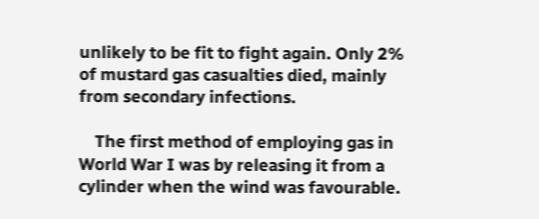unlikely to be fit to fight again. Only 2% of mustard gas casualties died, mainly from secondary infections.

    The first method of employing gas in World War I was by releasing it from a cylinder when the wind was favourable.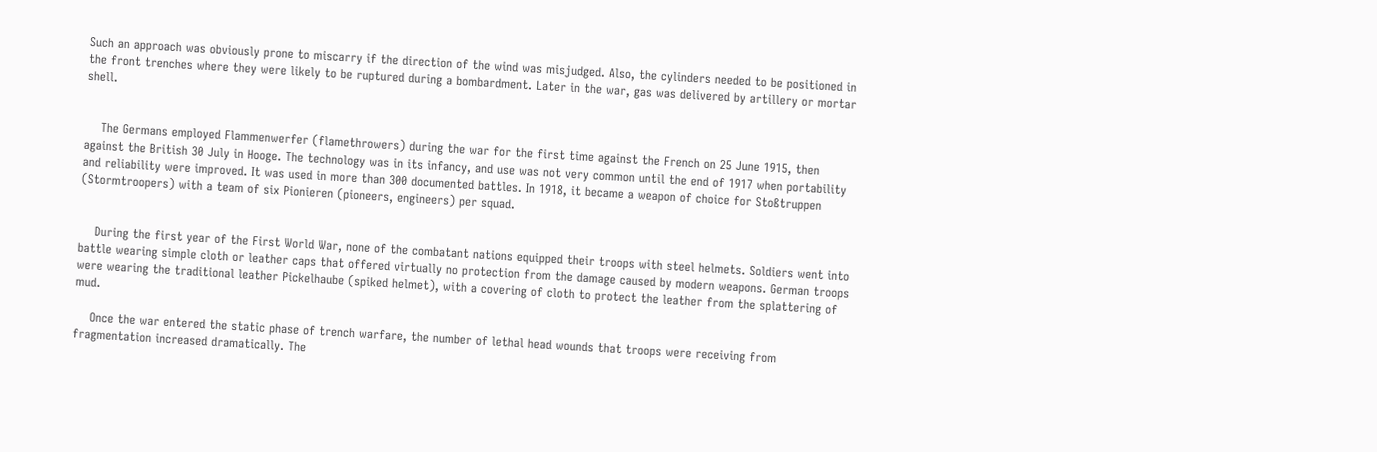Such an approach was obviously prone to miscarry if the direction of the wind was misjudged. Also, the cylinders needed to be positioned in the front trenches where they were likely to be ruptured during a bombardment. Later in the war, gas was delivered by artillery or mortar shell.


    The Germans employed Flammenwerfer (flamethrowers) during the war for the first time against the French on 25 June 1915, then against the British 30 July in Hooge. The technology was in its infancy, and use was not very common until the end of 1917 when portability and reliability were improved. It was used in more than 300 documented battles. In 1918, it became a weapon of choice for Stoßtruppen (Stormtroopers) with a team of six Pionieren (pioneers, engineers) per squad.


    During the first year of the First World War, none of the combatant nations equipped their troops with steel helmets. Soldiers went into battle wearing simple cloth or leather caps that offered virtually no protection from the damage caused by modern weapons. German troops were wearing the traditional leather Pickelhaube (spiked helmet), with a covering of cloth to protect the leather from the splattering of mud.

    Once the war entered the static phase of trench warfare, the number of lethal head wounds that troops were receiving from fragmentation increased dramatically. The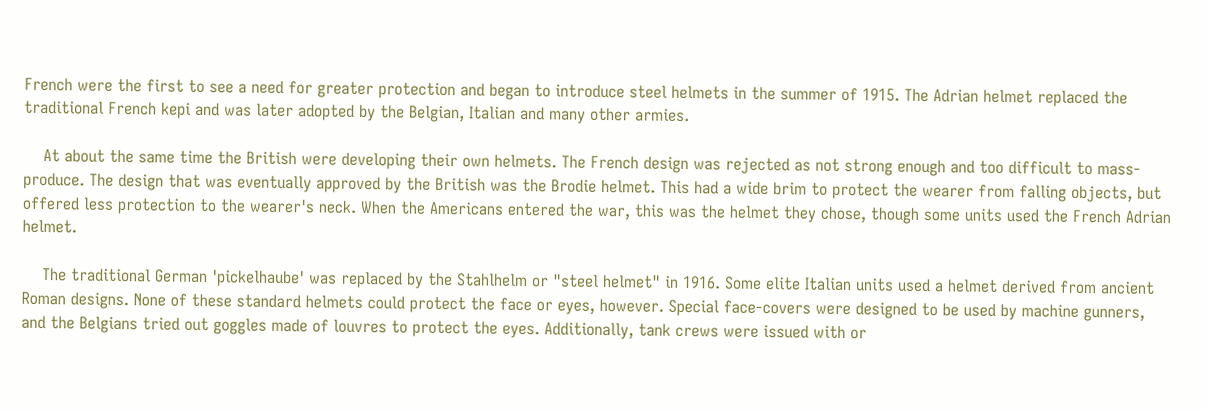French were the first to see a need for greater protection and began to introduce steel helmets in the summer of 1915. The Adrian helmet replaced the traditional French kepi and was later adopted by the Belgian, Italian and many other armies.

    At about the same time the British were developing their own helmets. The French design was rejected as not strong enough and too difficult to mass-produce. The design that was eventually approved by the British was the Brodie helmet. This had a wide brim to protect the wearer from falling objects, but offered less protection to the wearer's neck. When the Americans entered the war, this was the helmet they chose, though some units used the French Adrian helmet.

    The traditional German 'pickelhaube' was replaced by the Stahlhelm or "steel helmet" in 1916. Some elite Italian units used a helmet derived from ancient Roman designs. None of these standard helmets could protect the face or eyes, however. Special face-covers were designed to be used by machine gunners, and the Belgians tried out goggles made of louvres to protect the eyes. Additionally, tank crews were issued with or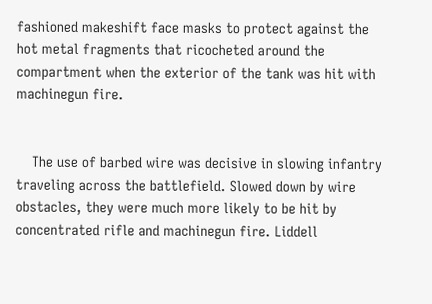fashioned makeshift face masks to protect against the hot metal fragments that ricocheted around the compartment when the exterior of the tank was hit with machinegun fire.


    The use of barbed wire was decisive in slowing infantry traveling across the battlefield. Slowed down by wire obstacles, they were much more likely to be hit by concentrated rifle and machinegun fire. Liddell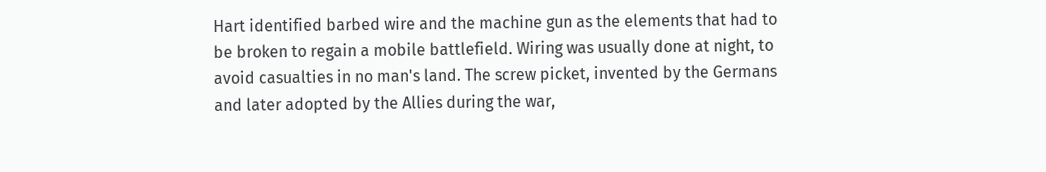Hart identified barbed wire and the machine gun as the elements that had to be broken to regain a mobile battlefield. Wiring was usually done at night, to avoid casualties in no man's land. The screw picket, invented by the Germans and later adopted by the Allies during the war,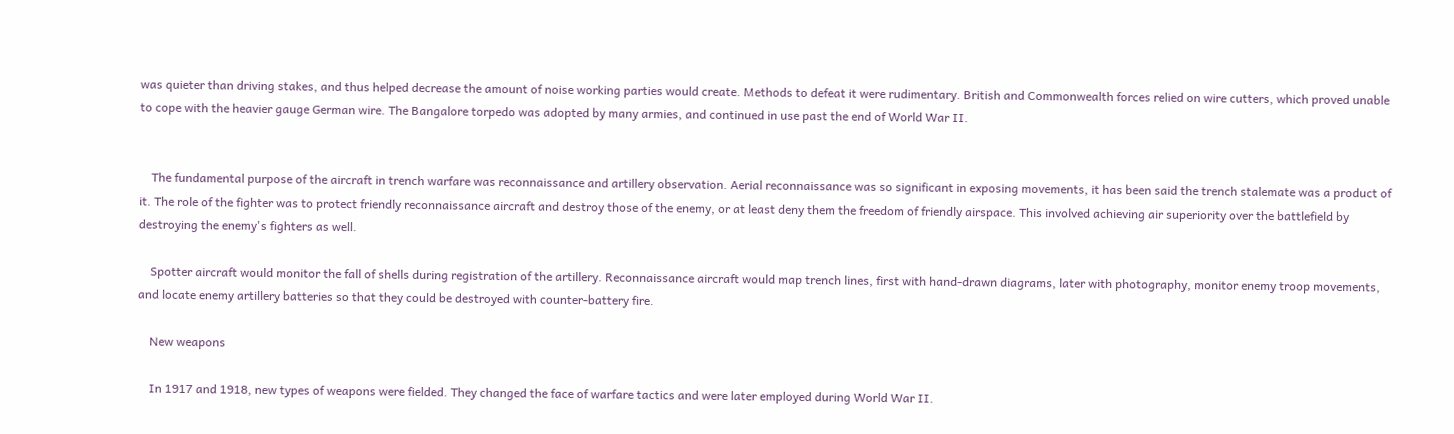was quieter than driving stakes, and thus helped decrease the amount of noise working parties would create. Methods to defeat it were rudimentary. British and Commonwealth forces relied on wire cutters, which proved unable to cope with the heavier gauge German wire. The Bangalore torpedo was adopted by many armies, and continued in use past the end of World War II.


    The fundamental purpose of the aircraft in trench warfare was reconnaissance and artillery observation. Aerial reconnaissance was so significant in exposing movements, it has been said the trench stalemate was a product of it. The role of the fighter was to protect friendly reconnaissance aircraft and destroy those of the enemy, or at least deny them the freedom of friendly airspace. This involved achieving air superiority over the battlefield by destroying the enemy's fighters as well.

    Spotter aircraft would monitor the fall of shells during registration of the artillery. Reconnaissance aircraft would map trench lines, first with hand-drawn diagrams, later with photography, monitor enemy troop movements, and locate enemy artillery batteries so that they could be destroyed with counter-battery fire.

    New weapons

    In 1917 and 1918, new types of weapons were fielded. They changed the face of warfare tactics and were later employed during World War II.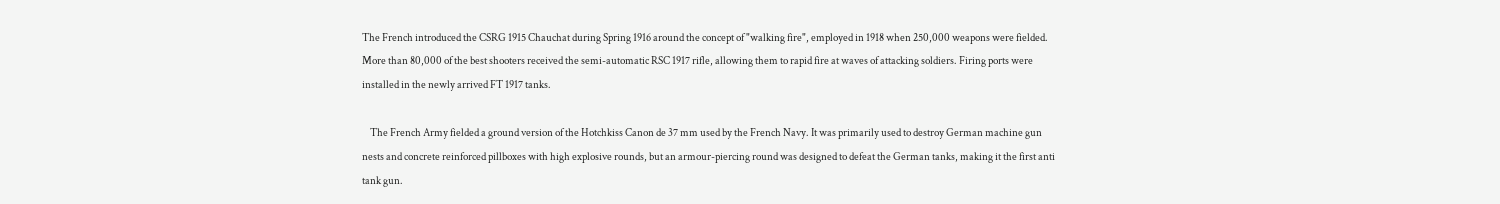The French introduced the CSRG 1915 Chauchat during Spring 1916 around the concept of "walking fire", employed in 1918 when 250,000 weapons were fielded. More than 80,000 of the best shooters received the semi-automatic RSC 1917 rifle, allowing them to rapid fire at waves of attacking soldiers. Firing ports were installed in the newly arrived FT 1917 tanks.

    The French Army fielded a ground version of the Hotchkiss Canon de 37 mm used by the French Navy. It was primarily used to destroy German machine gun nests and concrete reinforced pillboxes with high explosive rounds, but an armour-piercing round was designed to defeat the German tanks, making it the first anti tank gun.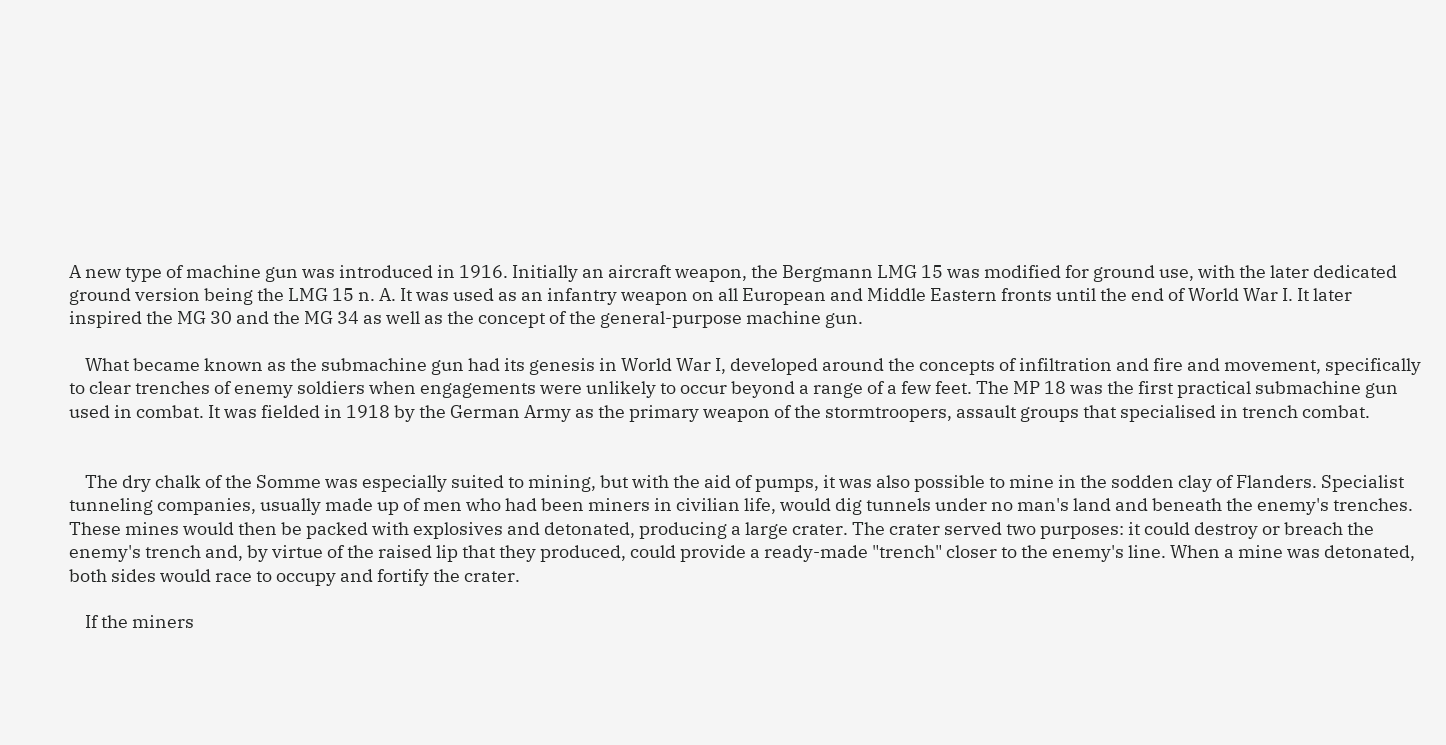A new type of machine gun was introduced in 1916. Initially an aircraft weapon, the Bergmann LMG 15 was modified for ground use, with the later dedicated ground version being the LMG 15 n. A. It was used as an infantry weapon on all European and Middle Eastern fronts until the end of World War I. It later inspired the MG 30 and the MG 34 as well as the concept of the general-purpose machine gun.

    What became known as the submachine gun had its genesis in World War I, developed around the concepts of infiltration and fire and movement, specifically to clear trenches of enemy soldiers when engagements were unlikely to occur beyond a range of a few feet. The MP 18 was the first practical submachine gun used in combat. It was fielded in 1918 by the German Army as the primary weapon of the stormtroopers, assault groups that specialised in trench combat.


    The dry chalk of the Somme was especially suited to mining, but with the aid of pumps, it was also possible to mine in the sodden clay of Flanders. Specialist tunneling companies, usually made up of men who had been miners in civilian life, would dig tunnels under no man's land and beneath the enemy's trenches. These mines would then be packed with explosives and detonated, producing a large crater. The crater served two purposes: it could destroy or breach the enemy's trench and, by virtue of the raised lip that they produced, could provide a ready-made "trench" closer to the enemy's line. When a mine was detonated, both sides would race to occupy and fortify the crater.

    If the miners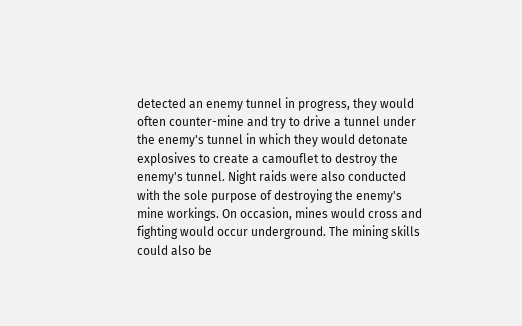detected an enemy tunnel in progress, they would often counter-mine and try to drive a tunnel under the enemy's tunnel in which they would detonate explosives to create a camouflet to destroy the enemy's tunnel. Night raids were also conducted with the sole purpose of destroying the enemy's mine workings. On occasion, mines would cross and fighting would occur underground. The mining skills could also be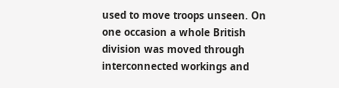used to move troops unseen. On one occasion a whole British division was moved through interconnected workings and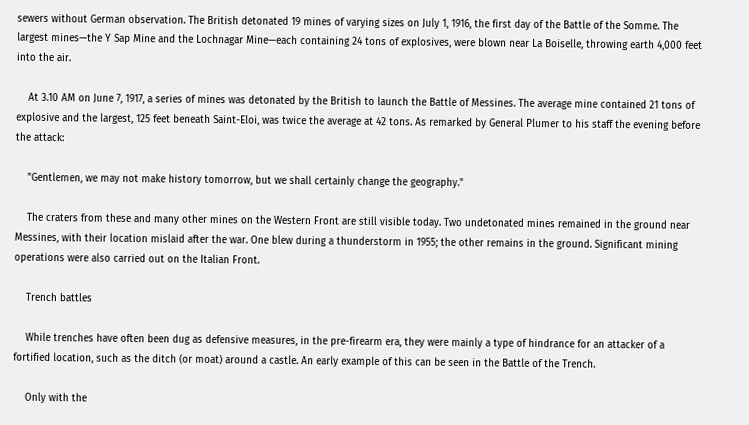sewers without German observation. The British detonated 19 mines of varying sizes on July 1, 1916, the first day of the Battle of the Somme. The largest mines—the Y Sap Mine and the Lochnagar Mine—each containing 24 tons of explosives, were blown near La Boiselle, throwing earth 4,000 feet into the air.

    At 3.10 AM on June 7, 1917, a series of mines was detonated by the British to launch the Battle of Messines. The average mine contained 21 tons of explosive and the largest, 125 feet beneath Saint-Eloi, was twice the average at 42 tons. As remarked by General Plumer to his staff the evening before the attack:

    "Gentlemen, we may not make history tomorrow, but we shall certainly change the geography."

    The craters from these and many other mines on the Western Front are still visible today. Two undetonated mines remained in the ground near Messines, with their location mislaid after the war. One blew during a thunderstorm in 1955; the other remains in the ground. Significant mining operations were also carried out on the Italian Front.

    Trench battles

    While trenches have often been dug as defensive measures, in the pre-firearm era, they were mainly a type of hindrance for an attacker of a fortified location, such as the ditch (or moat) around a castle. An early example of this can be seen in the Battle of the Trench.

    Only with the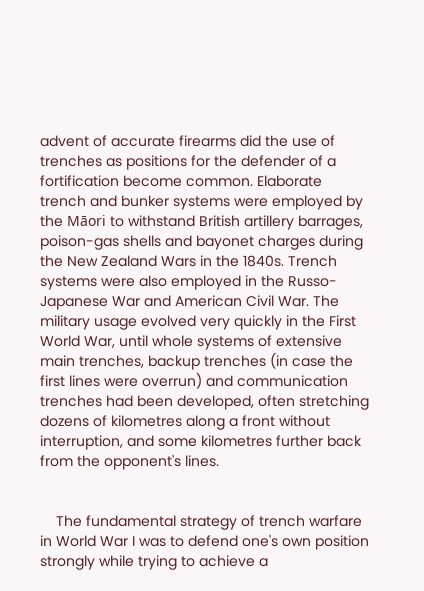advent of accurate firearms did the use of trenches as positions for the defender of a fortification become common. Elaborate trench and bunker systems were employed by the Māori to withstand British artillery barrages, poison-gas shells and bayonet charges during the New Zealand Wars in the 1840s. Trench systems were also employed in the Russo-Japanese War and American Civil War. The military usage evolved very quickly in the First World War, until whole systems of extensive main trenches, backup trenches (in case the first lines were overrun) and communication trenches had been developed, often stretching dozens of kilometres along a front without interruption, and some kilometres further back from the opponent's lines.


    The fundamental strategy of trench warfare in World War I was to defend one's own position strongly while trying to achieve a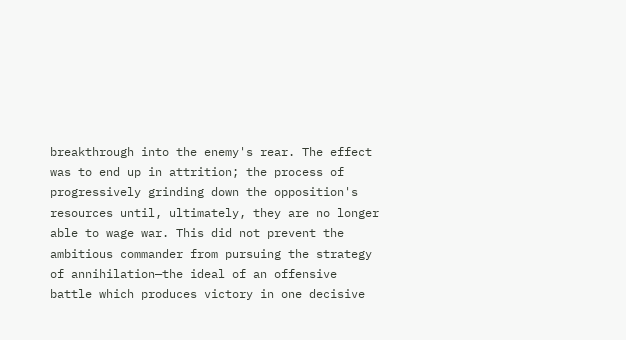breakthrough into the enemy's rear. The effect was to end up in attrition; the process of progressively grinding down the opposition's resources until, ultimately, they are no longer able to wage war. This did not prevent the ambitious commander from pursuing the strategy of annihilation—the ideal of an offensive battle which produces victory in one decisive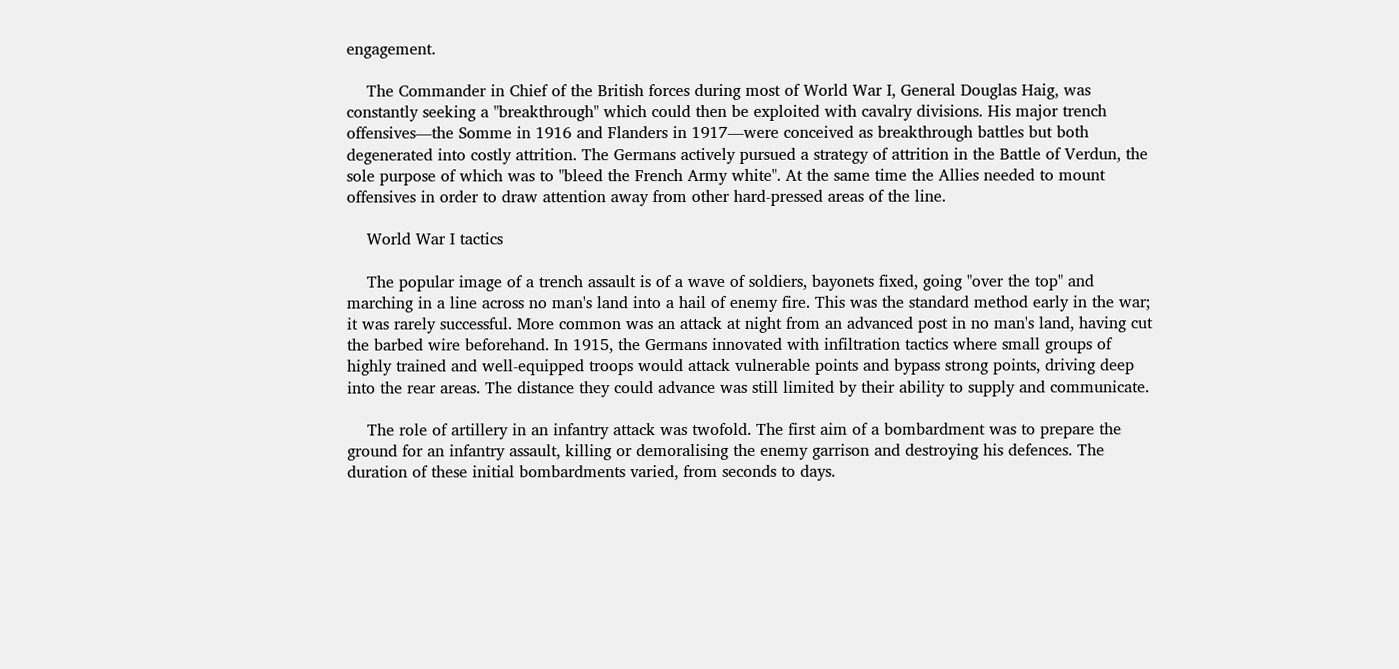engagement.

    The Commander in Chief of the British forces during most of World War I, General Douglas Haig, was constantly seeking a "breakthrough" which could then be exploited with cavalry divisions. His major trench offensives—the Somme in 1916 and Flanders in 1917—were conceived as breakthrough battles but both degenerated into costly attrition. The Germans actively pursued a strategy of attrition in the Battle of Verdun, the sole purpose of which was to "bleed the French Army white". At the same time the Allies needed to mount offensives in order to draw attention away from other hard-pressed areas of the line.

    World War I tactics

    The popular image of a trench assault is of a wave of soldiers, bayonets fixed, going "over the top" and marching in a line across no man's land into a hail of enemy fire. This was the standard method early in the war; it was rarely successful. More common was an attack at night from an advanced post in no man's land, having cut the barbed wire beforehand. In 1915, the Germans innovated with infiltration tactics where small groups of highly trained and well-equipped troops would attack vulnerable points and bypass strong points, driving deep into the rear areas. The distance they could advance was still limited by their ability to supply and communicate.

    The role of artillery in an infantry attack was twofold. The first aim of a bombardment was to prepare the ground for an infantry assault, killing or demoralising the enemy garrison and destroying his defences. The duration of these initial bombardments varied, from seconds to days.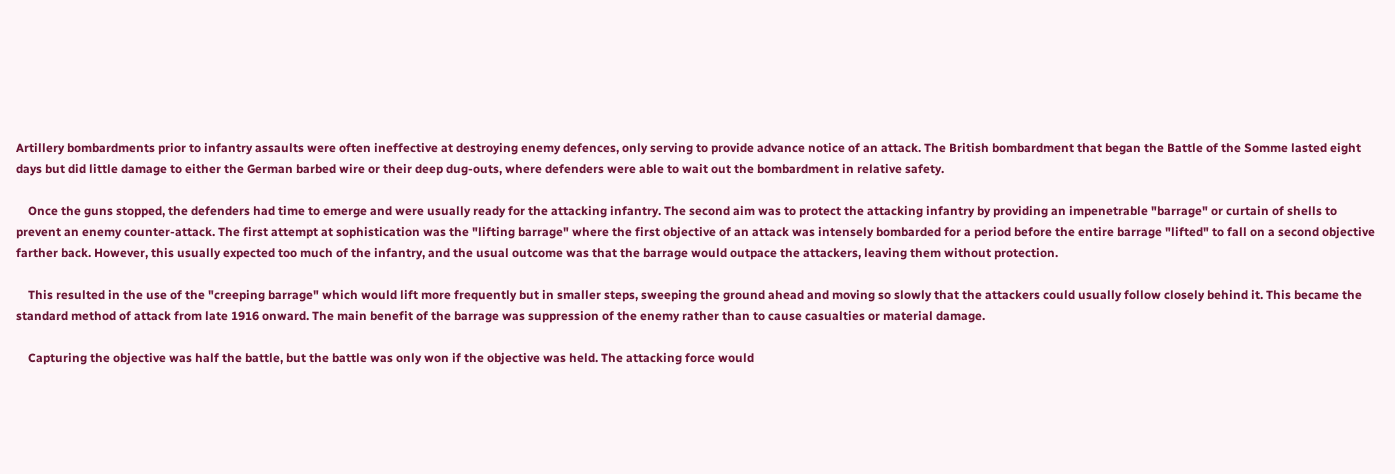Artillery bombardments prior to infantry assaults were often ineffective at destroying enemy defences, only serving to provide advance notice of an attack. The British bombardment that began the Battle of the Somme lasted eight days but did little damage to either the German barbed wire or their deep dug-outs, where defenders were able to wait out the bombardment in relative safety.

    Once the guns stopped, the defenders had time to emerge and were usually ready for the attacking infantry. The second aim was to protect the attacking infantry by providing an impenetrable "barrage" or curtain of shells to prevent an enemy counter-attack. The first attempt at sophistication was the "lifting barrage" where the first objective of an attack was intensely bombarded for a period before the entire barrage "lifted" to fall on a second objective farther back. However, this usually expected too much of the infantry, and the usual outcome was that the barrage would outpace the attackers, leaving them without protection.

    This resulted in the use of the "creeping barrage" which would lift more frequently but in smaller steps, sweeping the ground ahead and moving so slowly that the attackers could usually follow closely behind it. This became the standard method of attack from late 1916 onward. The main benefit of the barrage was suppression of the enemy rather than to cause casualties or material damage.

    Capturing the objective was half the battle, but the battle was only won if the objective was held. The attacking force would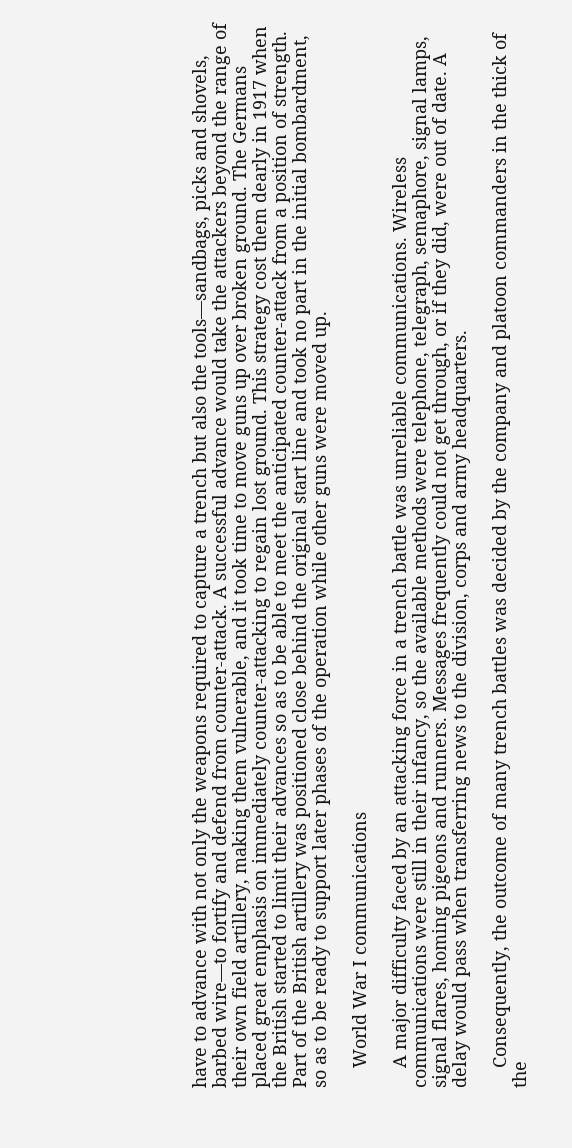have to advance with not only the weapons required to capture a trench but also the tools—sandbags, picks and shovels, barbed wire—to fortify and defend from counter-attack. A successful advance would take the attackers beyond the range of their own field artillery, making them vulnerable, and it took time to move guns up over broken ground. The Germans placed great emphasis on immediately counter-attacking to regain lost ground. This strategy cost them dearly in 1917 when the British started to limit their advances so as to be able to meet the anticipated counter-attack from a position of strength. Part of the British artillery was positioned close behind the original start line and took no part in the initial bombardment, so as to be ready to support later phases of the operation while other guns were moved up.

    World War I communications

    A major difficulty faced by an attacking force in a trench battle was unreliable communications. Wireless communications were still in their infancy, so the available methods were telephone, telegraph, semaphore, signal lamps, signal flares, homing pigeons and runners. Messages frequently could not get through, or if they did, were out of date. A delay would pass when transferring news to the division, corps and army headquarters.

    Consequently, the outcome of many trench battles was decided by the company and platoon commanders in the thick of the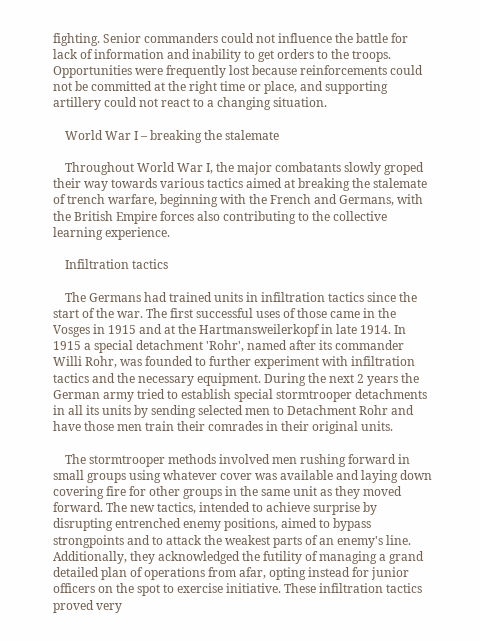fighting. Senior commanders could not influence the battle for lack of information and inability to get orders to the troops. Opportunities were frequently lost because reinforcements could not be committed at the right time or place, and supporting artillery could not react to a changing situation.

    World War I – breaking the stalemate

    Throughout World War I, the major combatants slowly groped their way towards various tactics aimed at breaking the stalemate of trench warfare, beginning with the French and Germans, with the British Empire forces also contributing to the collective learning experience.

    Infiltration tactics

    The Germans had trained units in infiltration tactics since the start of the war. The first successful uses of those came in the Vosges in 1915 and at the Hartmansweilerkopf in late 1914. In 1915 a special detachment 'Rohr', named after its commander Willi Rohr, was founded to further experiment with infiltration tactics and the necessary equipment. During the next 2 years the German army tried to establish special stormtrooper detachments in all its units by sending selected men to Detachment Rohr and have those men train their comrades in their original units.

    The stormtrooper methods involved men rushing forward in small groups using whatever cover was available and laying down covering fire for other groups in the same unit as they moved forward. The new tactics, intended to achieve surprise by disrupting entrenched enemy positions, aimed to bypass strongpoints and to attack the weakest parts of an enemy's line. Additionally, they acknowledged the futility of managing a grand detailed plan of operations from afar, opting instead for junior officers on the spot to exercise initiative. These infiltration tactics proved very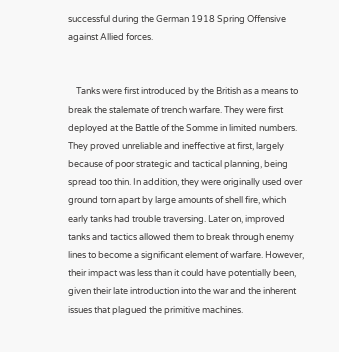successful during the German 1918 Spring Offensive against Allied forces.


    Tanks were first introduced by the British as a means to break the stalemate of trench warfare. They were first deployed at the Battle of the Somme in limited numbers. They proved unreliable and ineffective at first, largely because of poor strategic and tactical planning, being spread too thin. In addition, they were originally used over ground torn apart by large amounts of shell fire, which early tanks had trouble traversing. Later on, improved tanks and tactics allowed them to break through enemy lines to become a significant element of warfare. However, their impact was less than it could have potentially been, given their late introduction into the war and the inherent issues that plagued the primitive machines.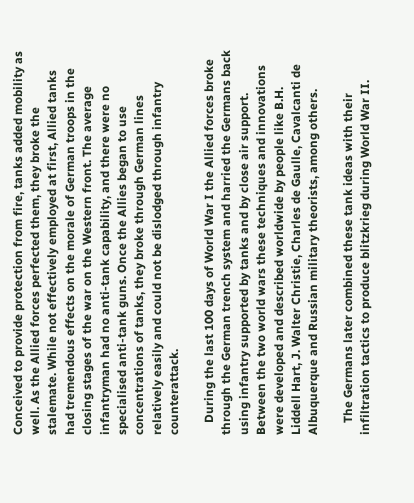Conceived to provide protection from fire, tanks added mobility as well. As the Allied forces perfected them, they broke the stalemate. While not effectively employed at first, Allied tanks had tremendous effects on the morale of German troops in the closing stages of the war on the Western front. The average infantryman had no anti-tank capability, and there were no specialised anti-tank guns. Once the Allies began to use concentrations of tanks, they broke through German lines relatively easily and could not be dislodged through infantry counterattack.

    During the last 100 days of World War I the Allied forces broke through the German trench system and harried the Germans back using infantry supported by tanks and by close air support. Between the two world wars these techniques and innovations were developed and described worldwide by people like B.H. Liddell Hart, J. Walter Christie, Charles de Gaulle, Cavalcanti de Albuquerque and Russian military theorists, among others.

    The Germans later combined these tank ideas with their infiltration tactics to produce blitzkrieg during World War II.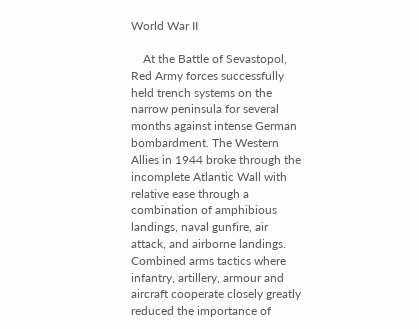World War II

    At the Battle of Sevastopol, Red Army forces successfully held trench systems on the narrow peninsula for several months against intense German bombardment. The Western Allies in 1944 broke through the incomplete Atlantic Wall with relative ease through a combination of amphibious landings, naval gunfire, air attack, and airborne landings. Combined arms tactics where infantry, artillery, armour and aircraft cooperate closely greatly reduced the importance of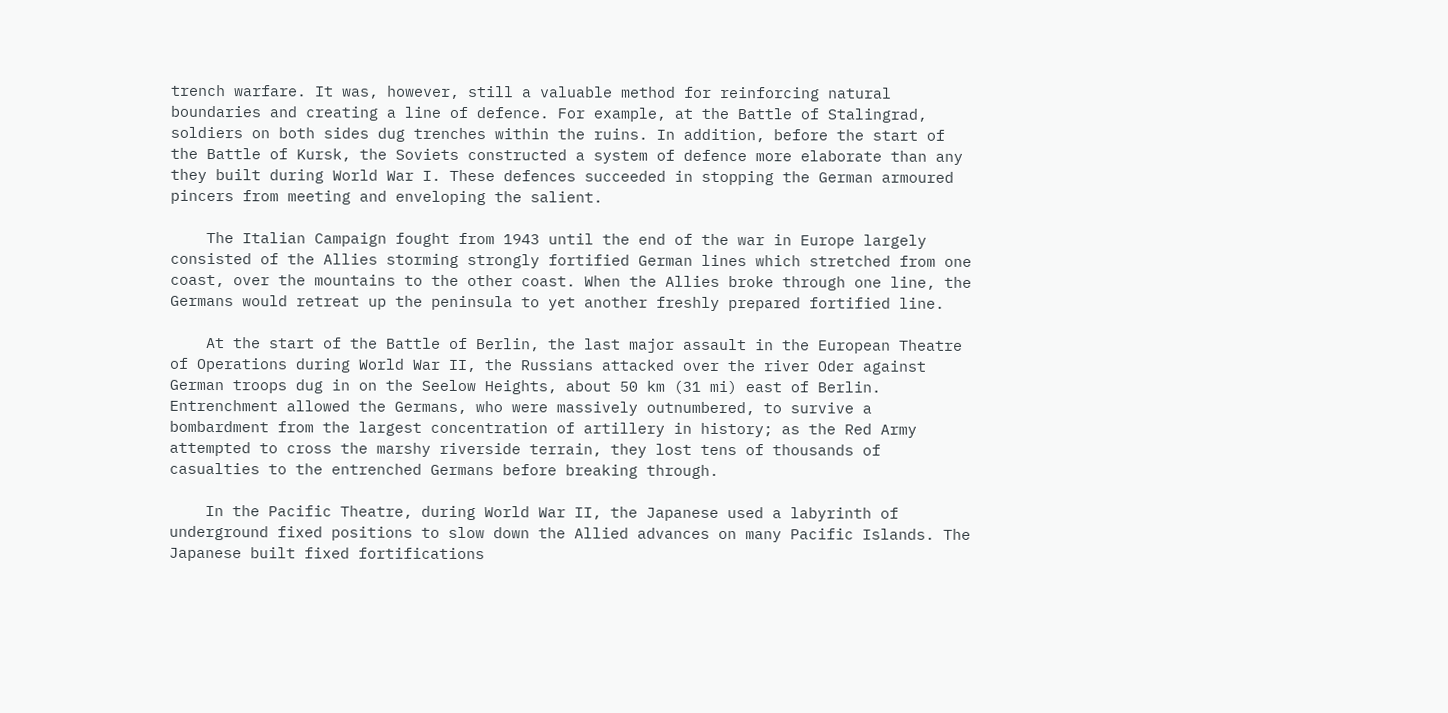trench warfare. It was, however, still a valuable method for reinforcing natural boundaries and creating a line of defence. For example, at the Battle of Stalingrad, soldiers on both sides dug trenches within the ruins. In addition, before the start of the Battle of Kursk, the Soviets constructed a system of defence more elaborate than any they built during World War I. These defences succeeded in stopping the German armoured pincers from meeting and enveloping the salient.

    The Italian Campaign fought from 1943 until the end of the war in Europe largely consisted of the Allies storming strongly fortified German lines which stretched from one coast, over the mountains to the other coast. When the Allies broke through one line, the Germans would retreat up the peninsula to yet another freshly prepared fortified line.

    At the start of the Battle of Berlin, the last major assault in the European Theatre of Operations during World War II, the Russians attacked over the river Oder against German troops dug in on the Seelow Heights, about 50 km (31 mi) east of Berlin. Entrenchment allowed the Germans, who were massively outnumbered, to survive a bombardment from the largest concentration of artillery in history; as the Red Army attempted to cross the marshy riverside terrain, they lost tens of thousands of casualties to the entrenched Germans before breaking through.

    In the Pacific Theatre, during World War II, the Japanese used a labyrinth of underground fixed positions to slow down the Allied advances on many Pacific Islands. The Japanese built fixed fortifications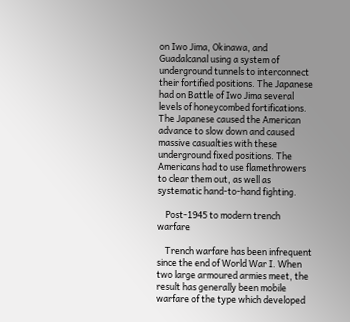on Iwo Jima, Okinawa, and Guadalcanal using a system of underground tunnels to interconnect their fortified positions. The Japanese had on Battle of Iwo Jima several levels of honeycombed fortifications. The Japanese caused the American advance to slow down and caused massive casualties with these underground fixed positions. The Americans had to use flamethrowers to clear them out, as well as systematic hand-to-hand fighting.

    Post-1945 to modern trench warfare

    Trench warfare has been infrequent since the end of World War I. When two large armoured armies meet, the result has generally been mobile warfare of the type which developed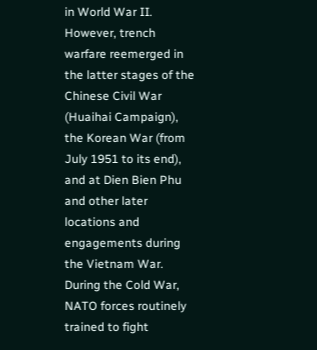in World War II. However, trench warfare reemerged in the latter stages of the Chinese Civil War (Huaihai Campaign), the Korean War (from July 1951 to its end), and at Dien Bien Phu and other later locations and engagements during the Vietnam War. During the Cold War, NATO forces routinely trained to fight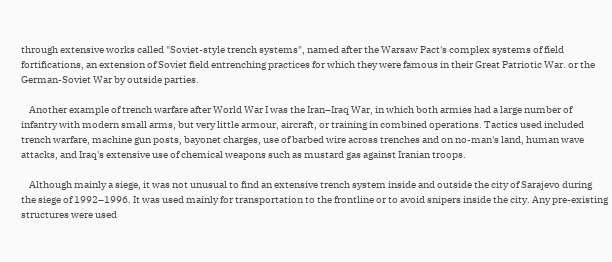through extensive works called "Soviet-style trench systems", named after the Warsaw Pact's complex systems of field fortifications, an extension of Soviet field entrenching practices for which they were famous in their Great Patriotic War. or the German-Soviet War by outside parties.

    Another example of trench warfare after World War I was the Iran–Iraq War, in which both armies had a large number of infantry with modern small arms, but very little armour, aircraft, or training in combined operations. Tactics used included trench warfare, machine gun posts, bayonet charges, use of barbed wire across trenches and on no-man's land, human wave attacks, and Iraq's extensive use of chemical weapons such as mustard gas against Iranian troops.

    Although mainly a siege, it was not unusual to find an extensive trench system inside and outside the city of Sarajevo during the siege of 1992–1996. It was used mainly for transportation to the frontline or to avoid snipers inside the city. Any pre-existing structures were used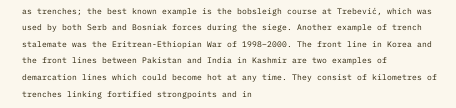as trenches; the best known example is the bobsleigh course at Trebević, which was used by both Serb and Bosniak forces during the siege. Another example of trench stalemate was the Eritrean-Ethiopian War of 1998–2000. The front line in Korea and the front lines between Pakistan and India in Kashmir are two examples of demarcation lines which could become hot at any time. They consist of kilometres of trenches linking fortified strongpoints and in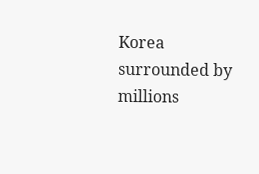Korea surrounded by millions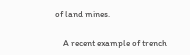of land mines.

    A recent example of trench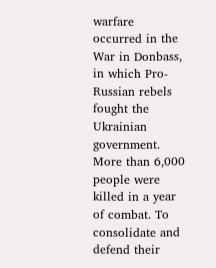warfare occurred in the War in Donbass, in which Pro-Russian rebels fought the Ukrainian government. More than 6,000 people were killed in a year of combat. To consolidate and defend their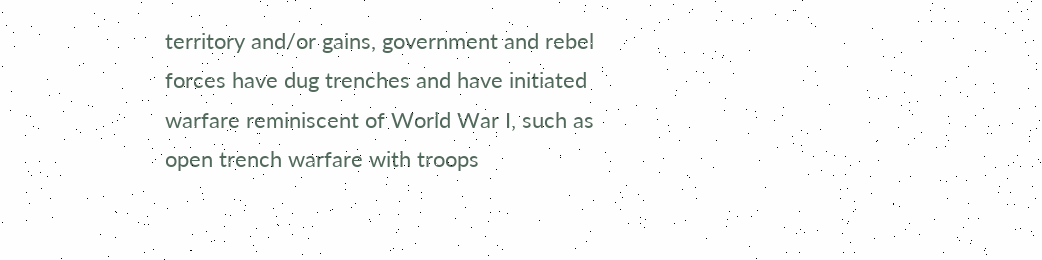territory and/or gains, government and rebel forces have dug trenches and have initiated warfare reminiscent of World War I, such as open trench warfare with troops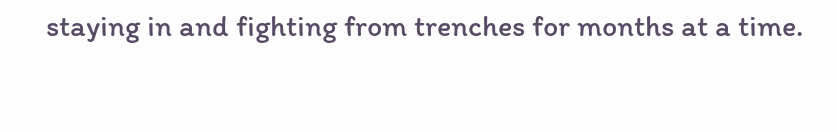staying in and fighting from trenches for months at a time.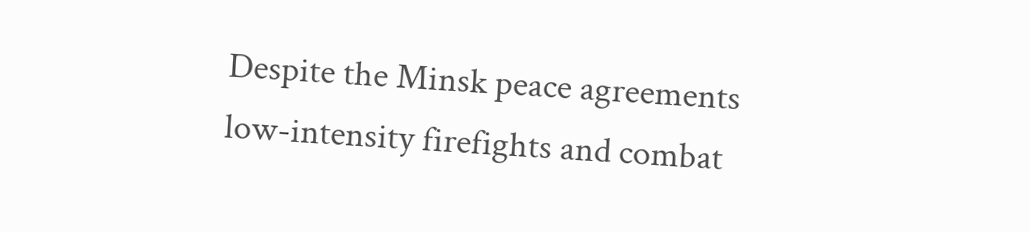Despite the Minsk peace agreements low-intensity firefights and combat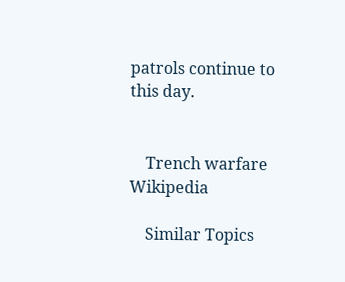patrols continue to this day.


    Trench warfare Wikipedia

    Similar Topics